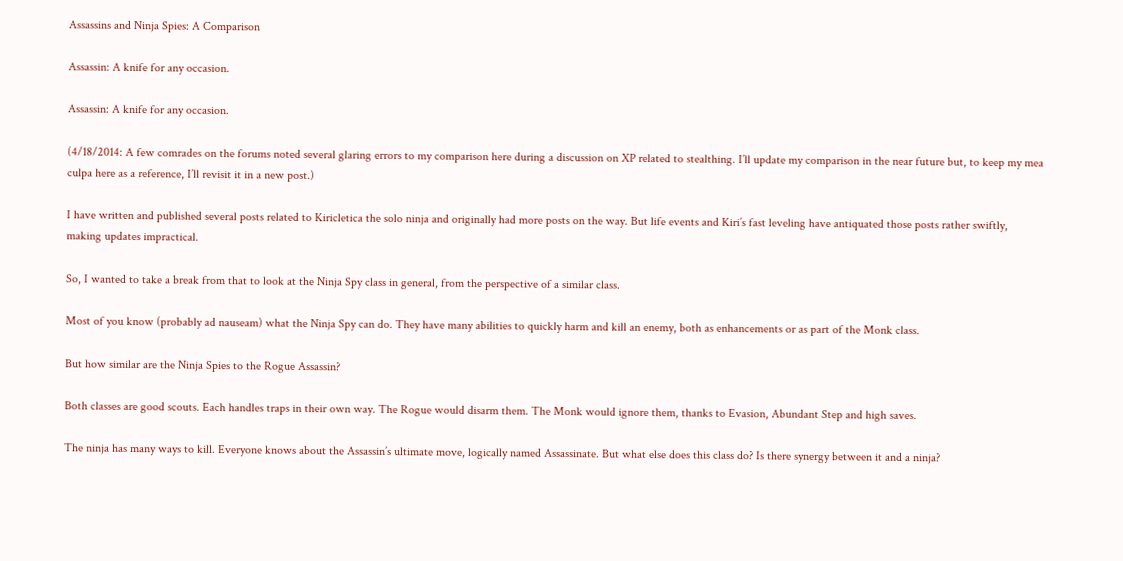Assassins and Ninja Spies: A Comparison

Assassin: A knife for any occasion.

Assassin: A knife for any occasion.

(4/18/2014: A few comrades on the forums noted several glaring errors to my comparison here during a discussion on XP related to stealthing. I’ll update my comparison in the near future but, to keep my mea culpa here as a reference, I’ll revisit it in a new post.)

I have written and published several posts related to Kiricletica the solo ninja and originally had more posts on the way. But life events and Kiri’s fast leveling have antiquated those posts rather swiftly, making updates impractical.

So, I wanted to take a break from that to look at the Ninja Spy class in general, from the perspective of a similar class.

Most of you know (probably ad nauseam) what the Ninja Spy can do. They have many abilities to quickly harm and kill an enemy, both as enhancements or as part of the Monk class.

But how similar are the Ninja Spies to the Rogue Assassin?

Both classes are good scouts. Each handles traps in their own way. The Rogue would disarm them. The Monk would ignore them, thanks to Evasion, Abundant Step and high saves.

The ninja has many ways to kill. Everyone knows about the Assassin’s ultimate move, logically named Assassinate. But what else does this class do? Is there synergy between it and a ninja?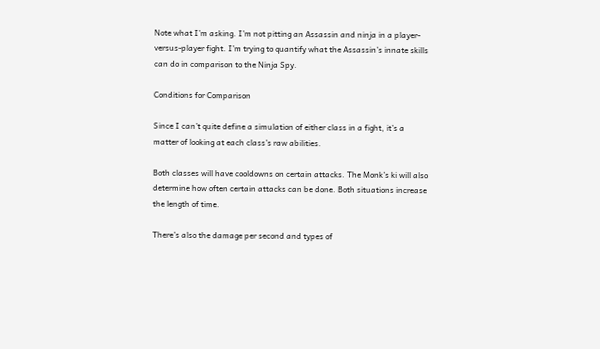Note what I’m asking. I’m not pitting an Assassin and ninja in a player-versus-player fight. I’m trying to quantify what the Assassin’s innate skills can do in comparison to the Ninja Spy.

Conditions for Comparison

Since I can’t quite define a simulation of either class in a fight, it’s a matter of looking at each class’s raw abilities.

Both classes will have cooldowns on certain attacks. The Monk’s ki will also determine how often certain attacks can be done. Both situations increase the length of time.

There’s also the damage per second and types of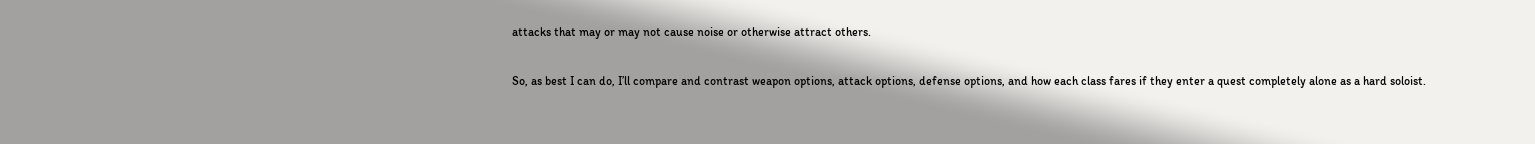attacks that may or may not cause noise or otherwise attract others.

So, as best I can do, I’ll compare and contrast weapon options, attack options, defense options, and how each class fares if they enter a quest completely alone as a hard soloist.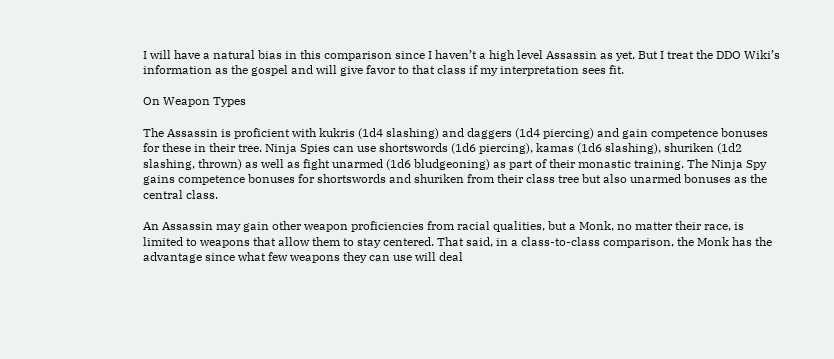I will have a natural bias in this comparison since I haven’t a high level Assassin as yet. But I treat the DDO Wiki’s information as the gospel and will give favor to that class if my interpretation sees fit.

On Weapon Types

The Assassin is proficient with kukris (1d4 slashing) and daggers (1d4 piercing) and gain competence bonuses for these in their tree. Ninja Spies can use shortswords (1d6 piercing), kamas (1d6 slashing), shuriken (1d2 slashing, thrown) as well as fight unarmed (1d6 bludgeoning) as part of their monastic training. The Ninja Spy gains competence bonuses for shortswords and shuriken from their class tree but also unarmed bonuses as the central class.

An Assassin may gain other weapon proficiencies from racial qualities, but a Monk, no matter their race, is limited to weapons that allow them to stay centered. That said, in a class-to-class comparison, the Monk has the advantage since what few weapons they can use will deal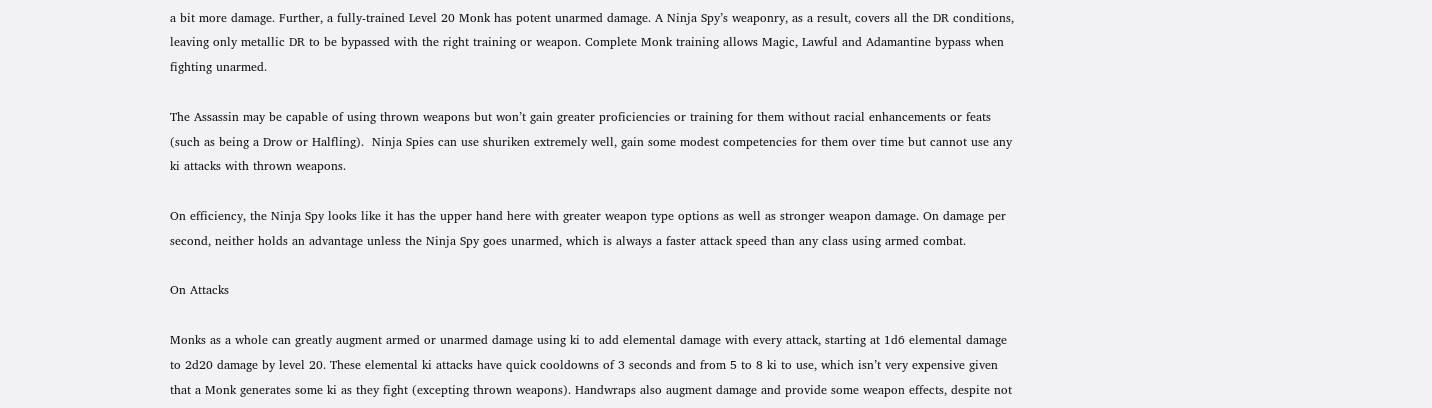a bit more damage. Further, a fully-trained Level 20 Monk has potent unarmed damage. A Ninja Spy’s weaponry, as a result, covers all the DR conditions, leaving only metallic DR to be bypassed with the right training or weapon. Complete Monk training allows Magic, Lawful and Adamantine bypass when fighting unarmed.

The Assassin may be capable of using thrown weapons but won’t gain greater proficiencies or training for them without racial enhancements or feats (such as being a Drow or Halfling).  Ninja Spies can use shuriken extremely well, gain some modest competencies for them over time but cannot use any ki attacks with thrown weapons.

On efficiency, the Ninja Spy looks like it has the upper hand here with greater weapon type options as well as stronger weapon damage. On damage per second, neither holds an advantage unless the Ninja Spy goes unarmed, which is always a faster attack speed than any class using armed combat.

On Attacks

Monks as a whole can greatly augment armed or unarmed damage using ki to add elemental damage with every attack, starting at 1d6 elemental damage to 2d20 damage by level 20. These elemental ki attacks have quick cooldowns of 3 seconds and from 5 to 8 ki to use, which isn’t very expensive given that a Monk generates some ki as they fight (excepting thrown weapons). Handwraps also augment damage and provide some weapon effects, despite not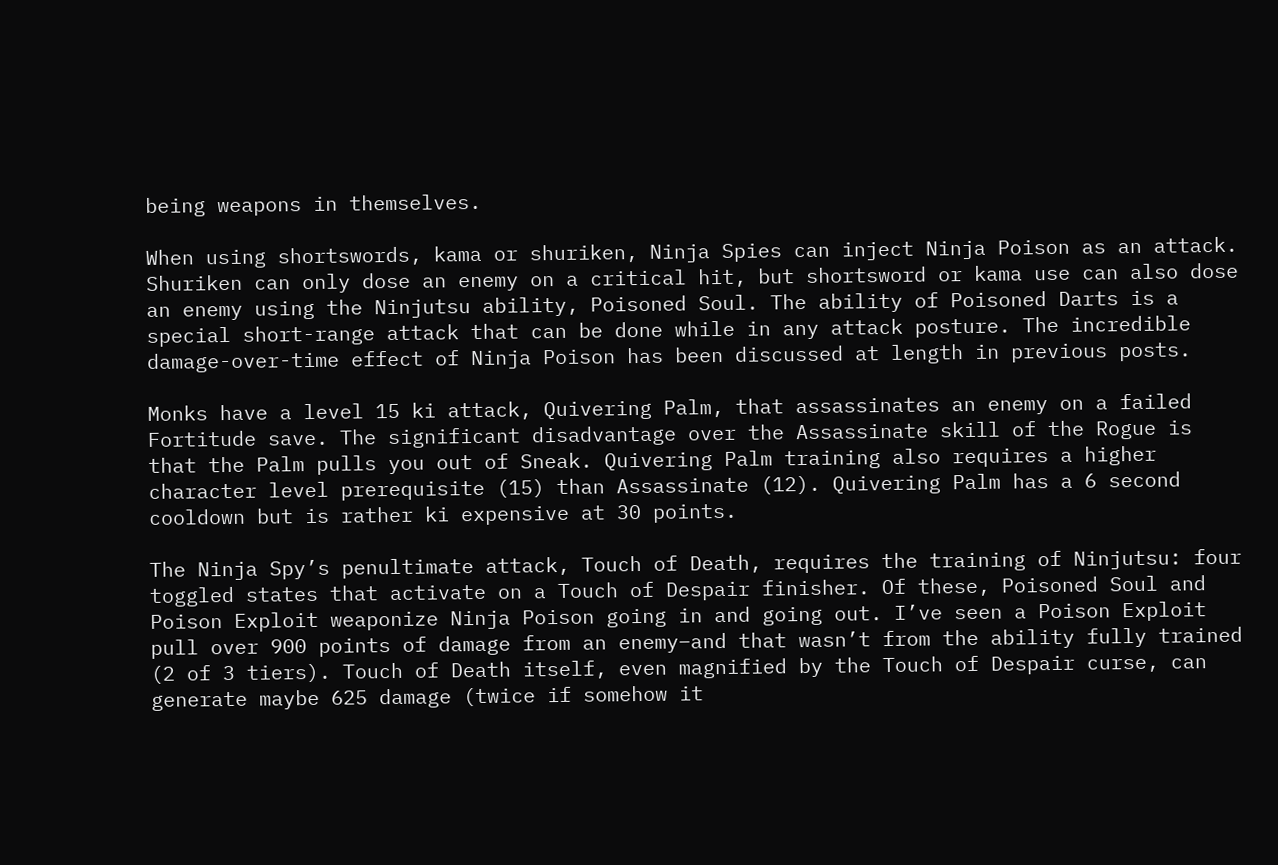being weapons in themselves.

When using shortswords, kama or shuriken, Ninja Spies can inject Ninja Poison as an attack. Shuriken can only dose an enemy on a critical hit, but shortsword or kama use can also dose an enemy using the Ninjutsu ability, Poisoned Soul. The ability of Poisoned Darts is a special short-range attack that can be done while in any attack posture. The incredible damage-over-time effect of Ninja Poison has been discussed at length in previous posts.

Monks have a level 15 ki attack, Quivering Palm, that assassinates an enemy on a failed Fortitude save. The significant disadvantage over the Assassinate skill of the Rogue is that the Palm pulls you out of Sneak. Quivering Palm training also requires a higher character level prerequisite (15) than Assassinate (12). Quivering Palm has a 6 second cooldown but is rather ki expensive at 30 points.

The Ninja Spy’s penultimate attack, Touch of Death, requires the training of Ninjutsu: four toggled states that activate on a Touch of Despair finisher. Of these, Poisoned Soul and Poison Exploit weaponize Ninja Poison going in and going out. I’ve seen a Poison Exploit pull over 900 points of damage from an enemy–and that wasn’t from the ability fully trained (2 of 3 tiers). Touch of Death itself, even magnified by the Touch of Despair curse, can generate maybe 625 damage (twice if somehow it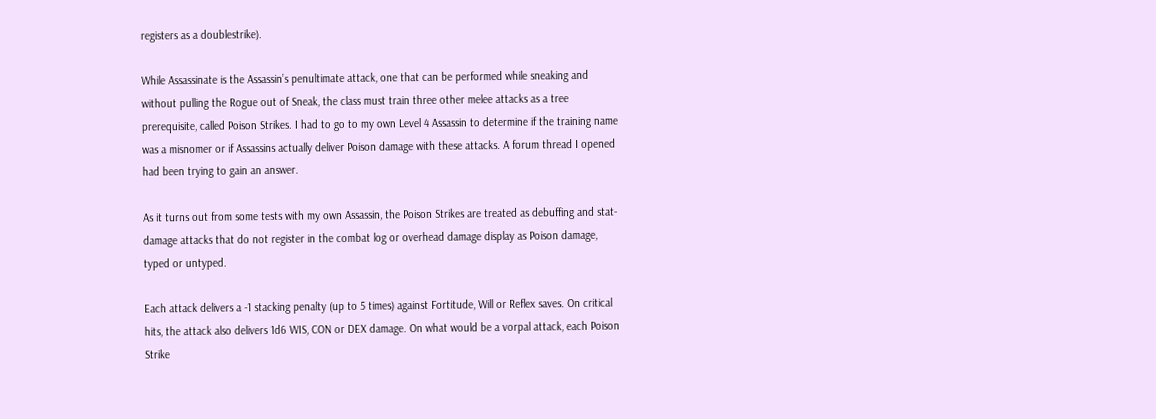registers as a doublestrike).

While Assassinate is the Assassin’s penultimate attack, one that can be performed while sneaking and without pulling the Rogue out of Sneak, the class must train three other melee attacks as a tree prerequisite, called Poison Strikes. I had to go to my own Level 4 Assassin to determine if the training name was a misnomer or if Assassins actually deliver Poison damage with these attacks. A forum thread I opened had been trying to gain an answer.

As it turns out from some tests with my own Assassin, the Poison Strikes are treated as debuffing and stat-damage attacks that do not register in the combat log or overhead damage display as Poison damage, typed or untyped.

Each attack delivers a -1 stacking penalty (up to 5 times) against Fortitude, Will or Reflex saves. On critical hits, the attack also delivers 1d6 WIS, CON or DEX damage. On what would be a vorpal attack, each Poison Strike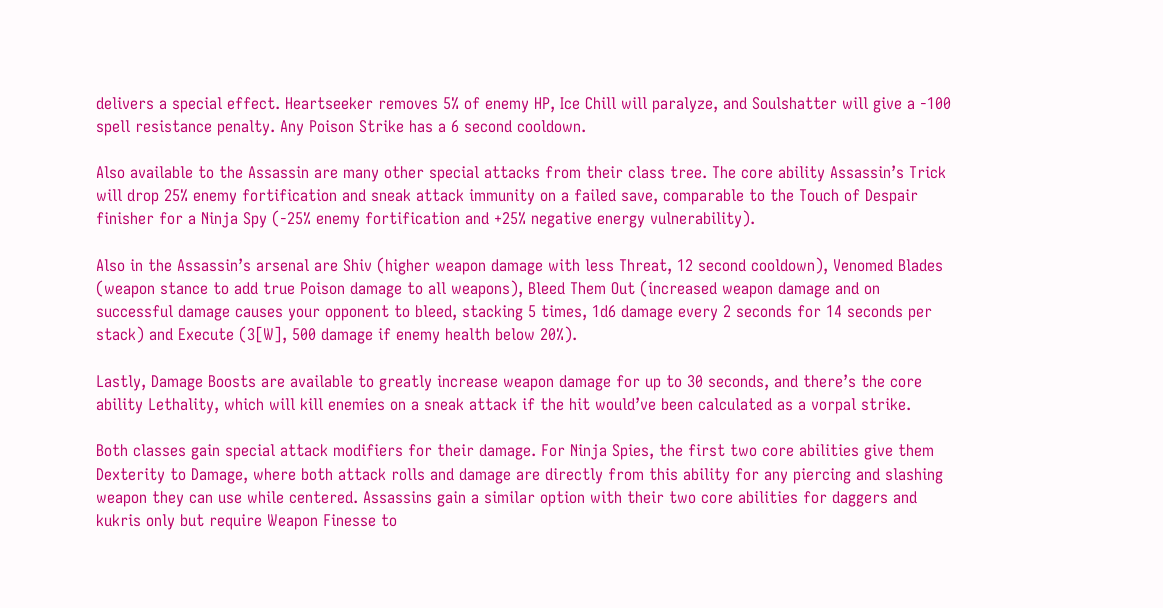delivers a special effect. Heartseeker removes 5% of enemy HP, Ice Chill will paralyze, and Soulshatter will give a -100 spell resistance penalty. Any Poison Strike has a 6 second cooldown.

Also available to the Assassin are many other special attacks from their class tree. The core ability Assassin’s Trick will drop 25% enemy fortification and sneak attack immunity on a failed save, comparable to the Touch of Despair finisher for a Ninja Spy (-25% enemy fortification and +25% negative energy vulnerability).

Also in the Assassin’s arsenal are Shiv (higher weapon damage with less Threat, 12 second cooldown), Venomed Blades (weapon stance to add true Poison damage to all weapons), Bleed Them Out (increased weapon damage and on successful damage causes your opponent to bleed, stacking 5 times, 1d6 damage every 2 seconds for 14 seconds per stack) and Execute (3[W], 500 damage if enemy health below 20%).

Lastly, Damage Boosts are available to greatly increase weapon damage for up to 30 seconds, and there’s the core ability Lethality, which will kill enemies on a sneak attack if the hit would’ve been calculated as a vorpal strike.

Both classes gain special attack modifiers for their damage. For Ninja Spies, the first two core abilities give them Dexterity to Damage, where both attack rolls and damage are directly from this ability for any piercing and slashing weapon they can use while centered. Assassins gain a similar option with their two core abilities for daggers and kukris only but require Weapon Finesse to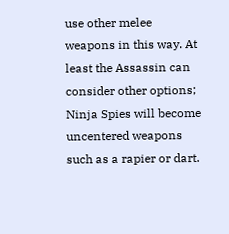use other melee weapons in this way. At least the Assassin can consider other options; Ninja Spies will become uncentered weapons such as a rapier or dart.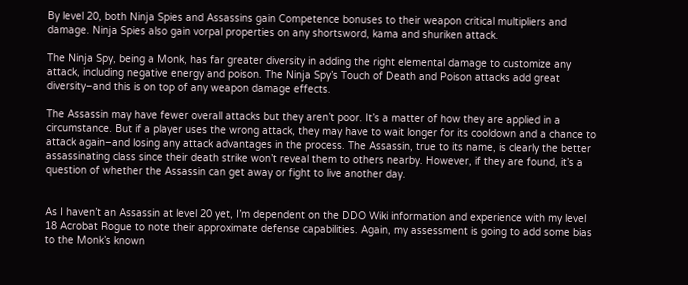By level 20, both Ninja Spies and Assassins gain Competence bonuses to their weapon critical multipliers and damage. Ninja Spies also gain vorpal properties on any shortsword, kama and shuriken attack.

The Ninja Spy, being a Monk, has far greater diversity in adding the right elemental damage to customize any attack, including negative energy and poison. The Ninja Spy’s Touch of Death and Poison attacks add great diversity–and this is on top of any weapon damage effects.

The Assassin may have fewer overall attacks but they aren’t poor. It’s a matter of how they are applied in a circumstance. But if a player uses the wrong attack, they may have to wait longer for its cooldown and a chance to attack again–and losing any attack advantages in the process. The Assassin, true to its name, is clearly the better assassinating class since their death strike won’t reveal them to others nearby. However, if they are found, it’s a question of whether the Assassin can get away or fight to live another day.


As I haven’t an Assassin at level 20 yet, I’m dependent on the DDO Wiki information and experience with my level 18 Acrobat Rogue to note their approximate defense capabilities. Again, my assessment is going to add some bias to the Monk’s known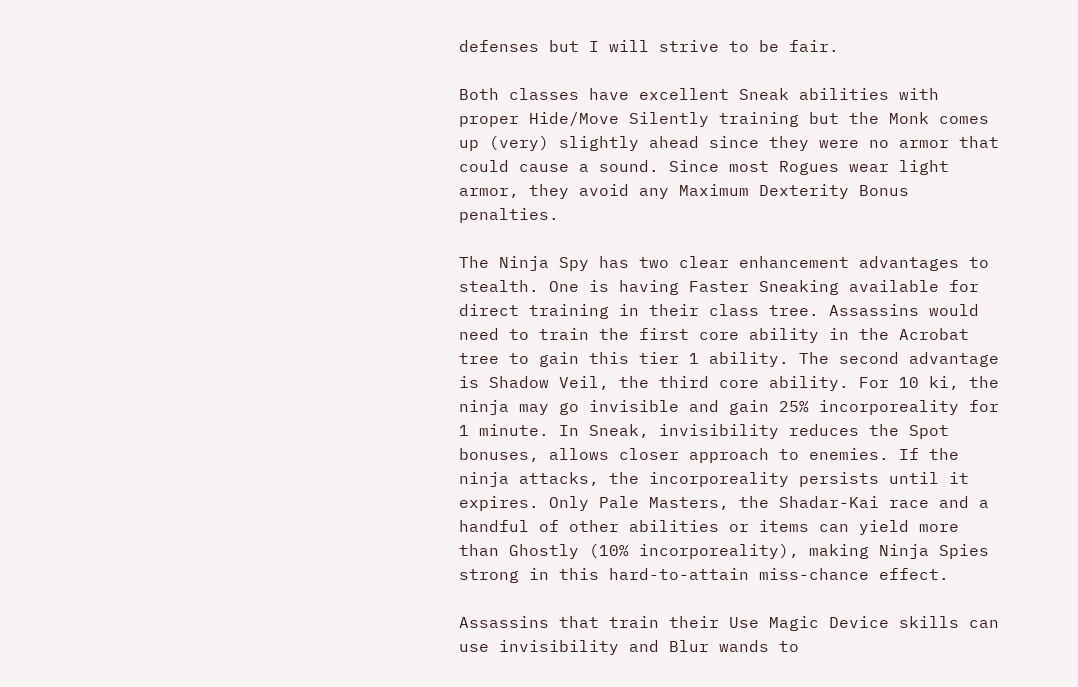defenses but I will strive to be fair.

Both classes have excellent Sneak abilities with proper Hide/Move Silently training but the Monk comes up (very) slightly ahead since they were no armor that could cause a sound. Since most Rogues wear light armor, they avoid any Maximum Dexterity Bonus penalties.

The Ninja Spy has two clear enhancement advantages to stealth. One is having Faster Sneaking available for direct training in their class tree. Assassins would need to train the first core ability in the Acrobat tree to gain this tier 1 ability. The second advantage is Shadow Veil, the third core ability. For 10 ki, the ninja may go invisible and gain 25% incorporeality for 1 minute. In Sneak, invisibility reduces the Spot bonuses, allows closer approach to enemies. If the ninja attacks, the incorporeality persists until it expires. Only Pale Masters, the Shadar-Kai race and a handful of other abilities or items can yield more than Ghostly (10% incorporeality), making Ninja Spies strong in this hard-to-attain miss-chance effect.

Assassins that train their Use Magic Device skills can use invisibility and Blur wands to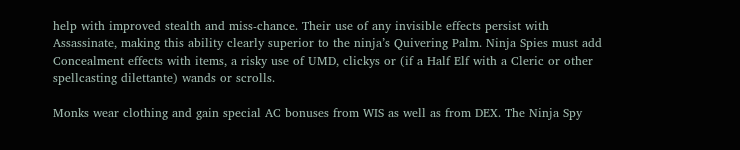help with improved stealth and miss-chance. Their use of any invisible effects persist with Assassinate, making this ability clearly superior to the ninja’s Quivering Palm. Ninja Spies must add Concealment effects with items, a risky use of UMD, clickys or (if a Half Elf with a Cleric or other spellcasting dilettante) wands or scrolls.

Monks wear clothing and gain special AC bonuses from WIS as well as from DEX. The Ninja Spy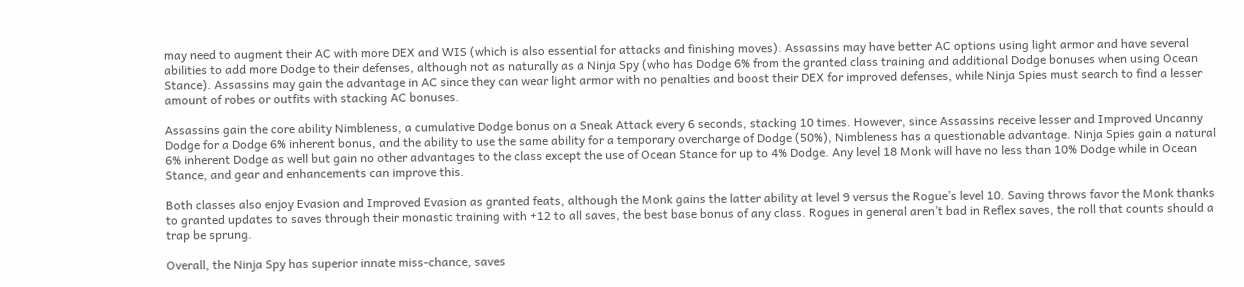may need to augment their AC with more DEX and WIS (which is also essential for attacks and finishing moves). Assassins may have better AC options using light armor and have several abilities to add more Dodge to their defenses, although not as naturally as a Ninja Spy (who has Dodge 6% from the granted class training and additional Dodge bonuses when using Ocean Stance). Assassins may gain the advantage in AC since they can wear light armor with no penalties and boost their DEX for improved defenses, while Ninja Spies must search to find a lesser amount of robes or outfits with stacking AC bonuses.

Assassins gain the core ability Nimbleness, a cumulative Dodge bonus on a Sneak Attack every 6 seconds, stacking 10 times. However, since Assassins receive lesser and Improved Uncanny Dodge for a Dodge 6% inherent bonus, and the ability to use the same ability for a temporary overcharge of Dodge (50%), Nimbleness has a questionable advantage. Ninja Spies gain a natural 6% inherent Dodge as well but gain no other advantages to the class except the use of Ocean Stance for up to 4% Dodge. Any level 18 Monk will have no less than 10% Dodge while in Ocean Stance, and gear and enhancements can improve this.

Both classes also enjoy Evasion and Improved Evasion as granted feats, although the Monk gains the latter ability at level 9 versus the Rogue’s level 10. Saving throws favor the Monk thanks to granted updates to saves through their monastic training with +12 to all saves, the best base bonus of any class. Rogues in general aren’t bad in Reflex saves, the roll that counts should a trap be sprung.

Overall, the Ninja Spy has superior innate miss-chance, saves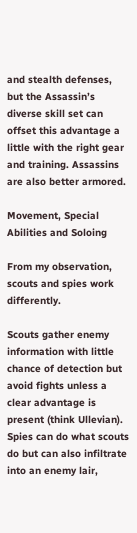and stealth defenses, but the Assassin’s diverse skill set can offset this advantage a little with the right gear and training. Assassins are also better armored.

Movement, Special Abilities and Soloing

From my observation, scouts and spies work differently.

Scouts gather enemy information with little chance of detection but avoid fights unless a clear advantage is present (think Ullevian). Spies can do what scouts do but can also infiltrate into an enemy lair,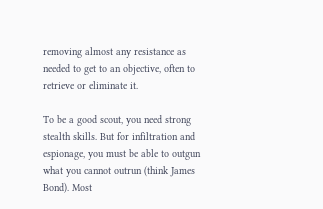removing almost any resistance as needed to get to an objective, often to retrieve or eliminate it.

To be a good scout, you need strong stealth skills. But for infiltration and espionage, you must be able to outgun what you cannot outrun (think James Bond). Most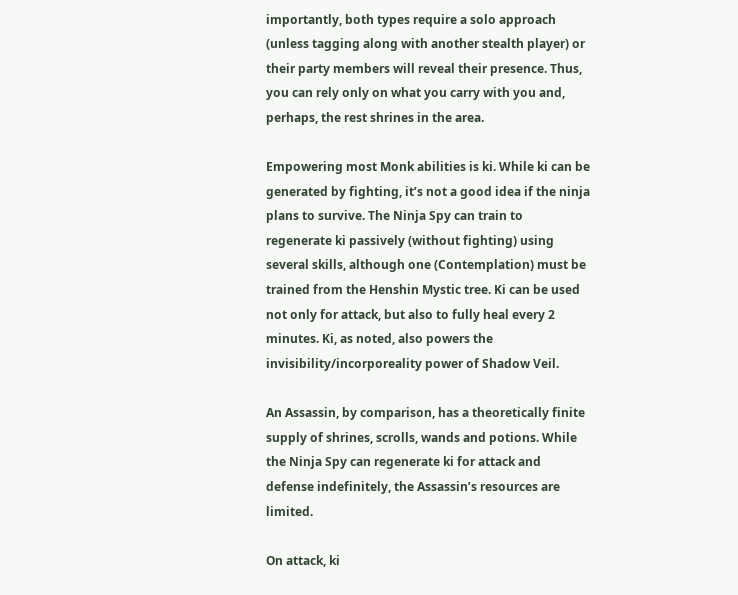importantly, both types require a solo approach (unless tagging along with another stealth player) or their party members will reveal their presence. Thus, you can rely only on what you carry with you and, perhaps, the rest shrines in the area.

Empowering most Monk abilities is ki. While ki can be generated by fighting, it’s not a good idea if the ninja plans to survive. The Ninja Spy can train to regenerate ki passively (without fighting) using several skills, although one (Contemplation) must be trained from the Henshin Mystic tree. Ki can be used not only for attack, but also to fully heal every 2 minutes. Ki, as noted, also powers the invisibility/incorporeality power of Shadow Veil.

An Assassin, by comparison, has a theoretically finite supply of shrines, scrolls, wands and potions. While the Ninja Spy can regenerate ki for attack and defense indefinitely, the Assassin’s resources are limited.

On attack, ki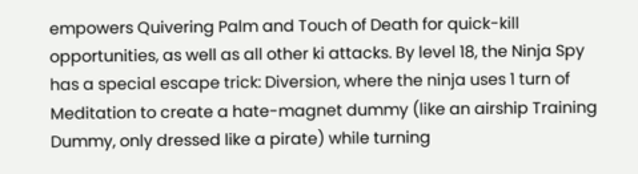empowers Quivering Palm and Touch of Death for quick-kill opportunities, as well as all other ki attacks. By level 18, the Ninja Spy has a special escape trick: Diversion, where the ninja uses 1 turn of Meditation to create a hate-magnet dummy (like an airship Training Dummy, only dressed like a pirate) while turning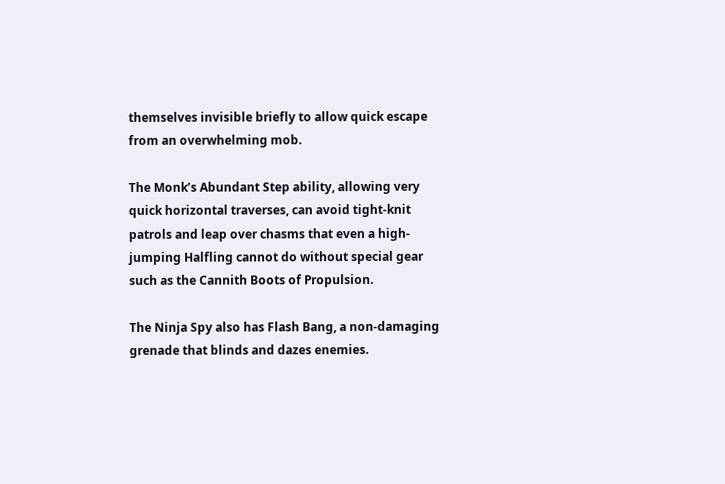themselves invisible briefly to allow quick escape from an overwhelming mob.

The Monk’s Abundant Step ability, allowing very quick horizontal traverses, can avoid tight-knit patrols and leap over chasms that even a high-jumping Halfling cannot do without special gear such as the Cannith Boots of Propulsion.

The Ninja Spy also has Flash Bang, a non-damaging grenade that blinds and dazes enemies.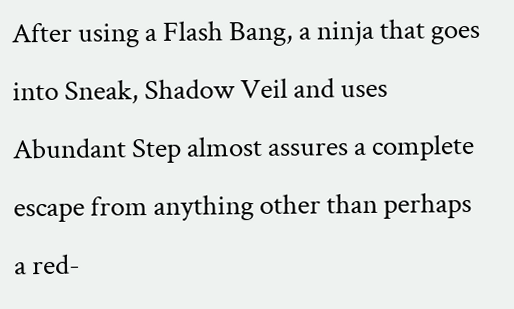After using a Flash Bang, a ninja that goes into Sneak, Shadow Veil and uses Abundant Step almost assures a complete escape from anything other than perhaps a red-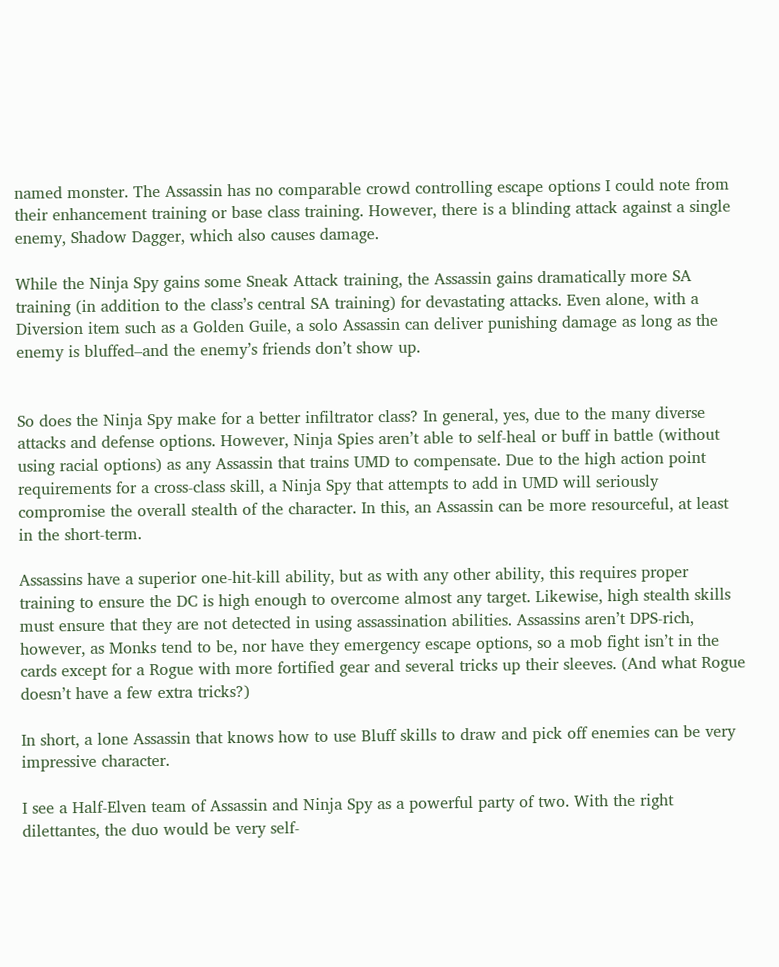named monster. The Assassin has no comparable crowd controlling escape options I could note from their enhancement training or base class training. However, there is a blinding attack against a single enemy, Shadow Dagger, which also causes damage.

While the Ninja Spy gains some Sneak Attack training, the Assassin gains dramatically more SA training (in addition to the class’s central SA training) for devastating attacks. Even alone, with a Diversion item such as a Golden Guile, a solo Assassin can deliver punishing damage as long as the enemy is bluffed–and the enemy’s friends don’t show up.


So does the Ninja Spy make for a better infiltrator class? In general, yes, due to the many diverse attacks and defense options. However, Ninja Spies aren’t able to self-heal or buff in battle (without using racial options) as any Assassin that trains UMD to compensate. Due to the high action point requirements for a cross-class skill, a Ninja Spy that attempts to add in UMD will seriously compromise the overall stealth of the character. In this, an Assassin can be more resourceful, at least in the short-term.

Assassins have a superior one-hit-kill ability, but as with any other ability, this requires proper training to ensure the DC is high enough to overcome almost any target. Likewise, high stealth skills must ensure that they are not detected in using assassination abilities. Assassins aren’t DPS-rich, however, as Monks tend to be, nor have they emergency escape options, so a mob fight isn’t in the cards except for a Rogue with more fortified gear and several tricks up their sleeves. (And what Rogue doesn’t have a few extra tricks?)

In short, a lone Assassin that knows how to use Bluff skills to draw and pick off enemies can be very impressive character.

I see a Half-Elven team of Assassin and Ninja Spy as a powerful party of two. With the right dilettantes, the duo would be very self-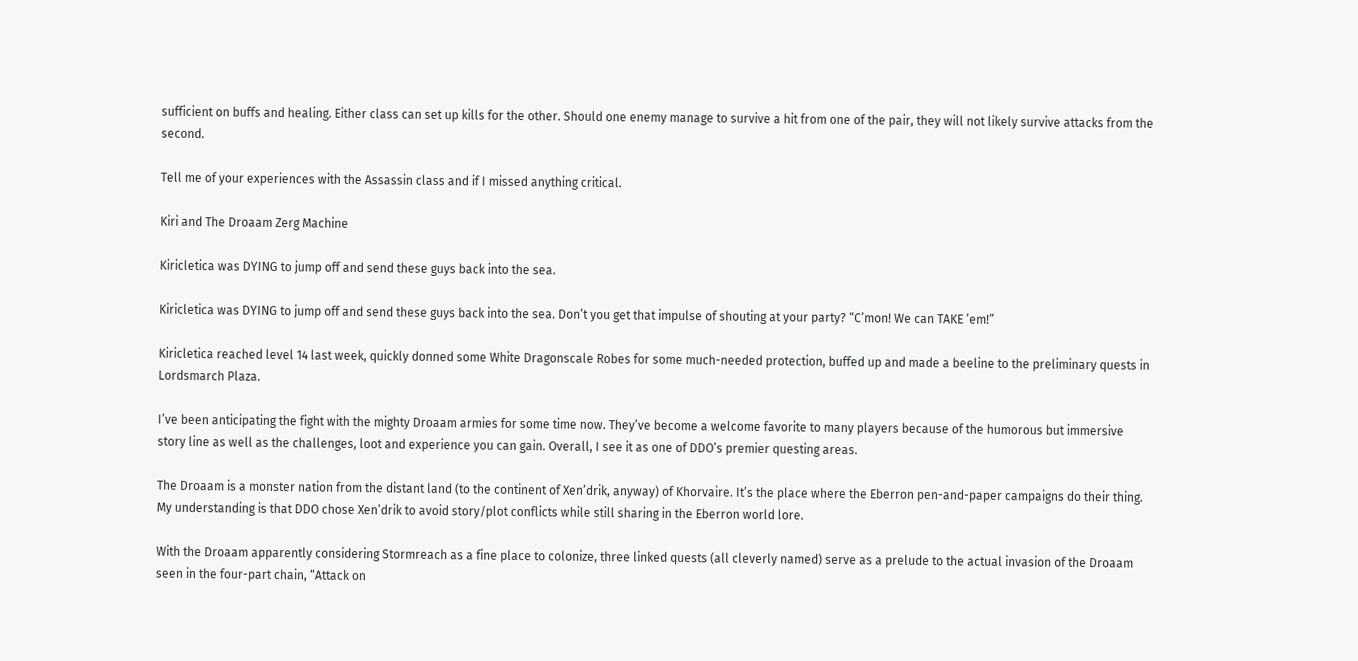sufficient on buffs and healing. Either class can set up kills for the other. Should one enemy manage to survive a hit from one of the pair, they will not likely survive attacks from the second.

Tell me of your experiences with the Assassin class and if I missed anything critical.

Kiri and The Droaam Zerg Machine

Kiricletica was DYING to jump off and send these guys back into the sea.

Kiricletica was DYING to jump off and send these guys back into the sea. Don’t you get that impulse of shouting at your party? “C’mon! We can TAKE ’em!”

Kiricletica reached level 14 last week, quickly donned some White Dragonscale Robes for some much-needed protection, buffed up and made a beeline to the preliminary quests in Lordsmarch Plaza.

I’ve been anticipating the fight with the mighty Droaam armies for some time now. They’ve become a welcome favorite to many players because of the humorous but immersive story line as well as the challenges, loot and experience you can gain. Overall, I see it as one of DDO’s premier questing areas.

The Droaam is a monster nation from the distant land (to the continent of Xen’drik, anyway) of Khorvaire. It’s the place where the Eberron pen-and-paper campaigns do their thing. My understanding is that DDO chose Xen’drik to avoid story/plot conflicts while still sharing in the Eberron world lore.

With the Droaam apparently considering Stormreach as a fine place to colonize, three linked quests (all cleverly named) serve as a prelude to the actual invasion of the Droaam seen in the four-part chain, “Attack on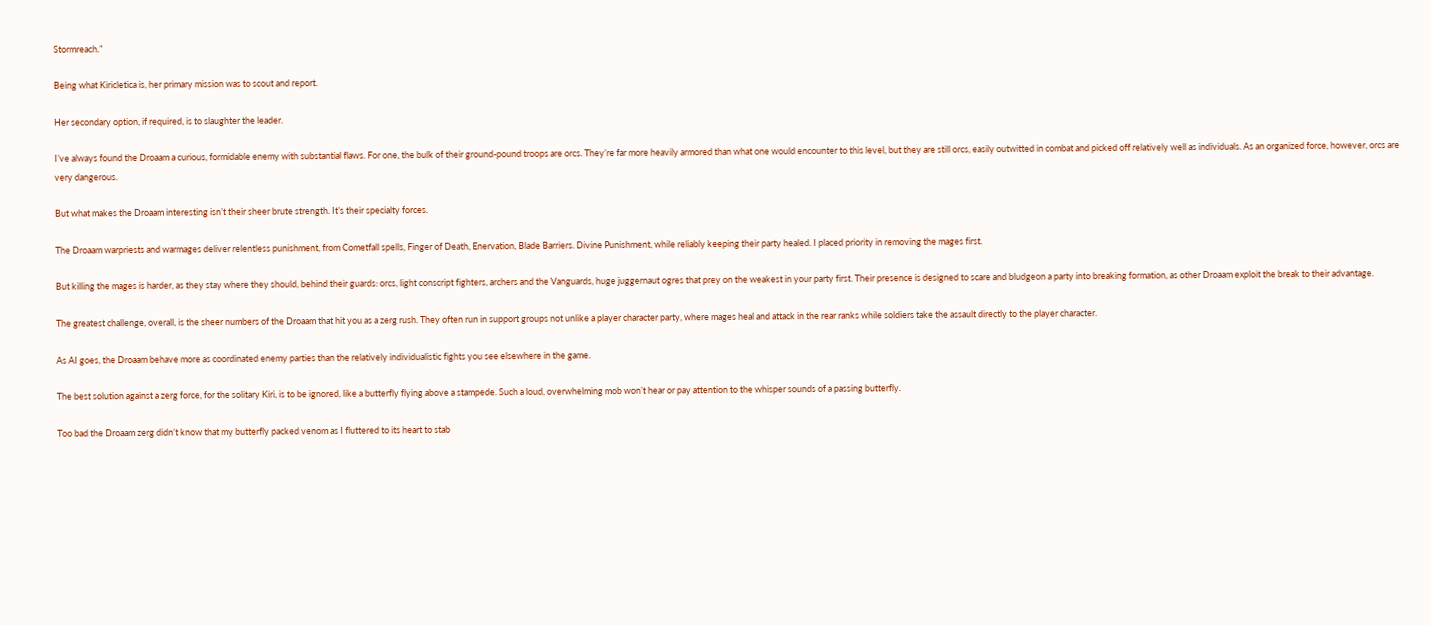Stormreach.”

Being what Kiricletica is, her primary mission was to scout and report.

Her secondary option, if required, is to slaughter the leader.

I’ve always found the Droaam a curious, formidable enemy with substantial flaws. For one, the bulk of their ground-pound troops are orcs. They’re far more heavily armored than what one would encounter to this level, but they are still orcs, easily outwitted in combat and picked off relatively well as individuals. As an organized force, however, orcs are very dangerous.

But what makes the Droaam interesting isn’t their sheer brute strength. It’s their specialty forces.

The Droaam warpriests and warmages deliver relentless punishment, from Cometfall spells, Finger of Death, Enervation, Blade Barriers. Divine Punishment, while reliably keeping their party healed. I placed priority in removing the mages first.

But killing the mages is harder, as they stay where they should, behind their guards: orcs, light conscript fighters, archers and the Vanguards, huge juggernaut ogres that prey on the weakest in your party first. Their presence is designed to scare and bludgeon a party into breaking formation, as other Droaam exploit the break to their advantage.

The greatest challenge, overall, is the sheer numbers of the Droaam that hit you as a zerg rush. They often run in support groups not unlike a player character party, where mages heal and attack in the rear ranks while soldiers take the assault directly to the player character.

As AI goes, the Droaam behave more as coordinated enemy parties than the relatively individualistic fights you see elsewhere in the game.

The best solution against a zerg force, for the solitary Kiri, is to be ignored, like a butterfly flying above a stampede. Such a loud, overwhelming mob won’t hear or pay attention to the whisper sounds of a passing butterfly.

Too bad the Droaam zerg didn’t know that my butterfly packed venom as I fluttered to its heart to stab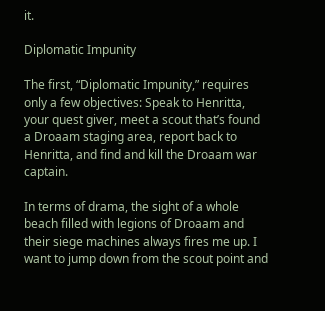it.

Diplomatic Impunity

The first, “Diplomatic Impunity,” requires only a few objectives: Speak to Henritta, your quest giver, meet a scout that’s found a Droaam staging area, report back to Henritta, and find and kill the Droaam war captain.

In terms of drama, the sight of a whole beach filled with legions of Droaam and their siege machines always fires me up. I want to jump down from the scout point and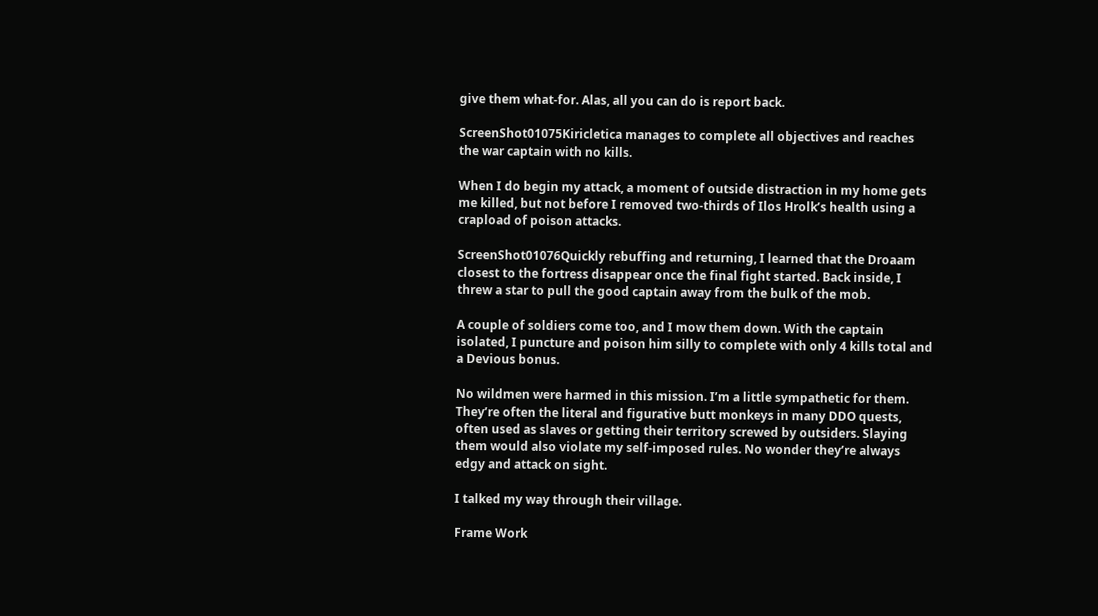give them what-for. Alas, all you can do is report back.

ScreenShot01075Kiricletica manages to complete all objectives and reaches the war captain with no kills.

When I do begin my attack, a moment of outside distraction in my home gets me killed, but not before I removed two-thirds of Ilos Hrolk’s health using a crapload of poison attacks.

ScreenShot01076Quickly rebuffing and returning, I learned that the Droaam closest to the fortress disappear once the final fight started. Back inside, I threw a star to pull the good captain away from the bulk of the mob.

A couple of soldiers come too, and I mow them down. With the captain isolated, I puncture and poison him silly to complete with only 4 kills total and a Devious bonus.

No wildmen were harmed in this mission. I’m a little sympathetic for them. They’re often the literal and figurative butt monkeys in many DDO quests, often used as slaves or getting their territory screwed by outsiders. Slaying them would also violate my self-imposed rules. No wonder they’re always edgy and attack on sight.

I talked my way through their village.

Frame Work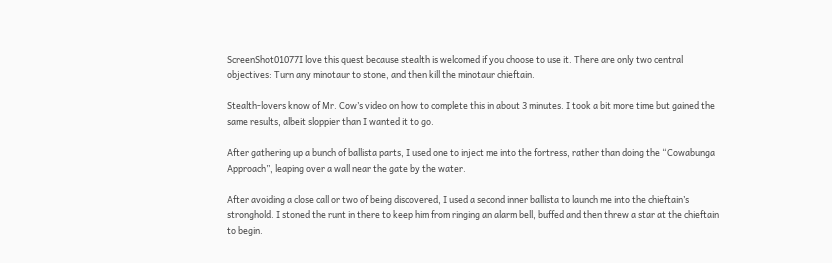ScreenShot01077I love this quest because stealth is welcomed if you choose to use it. There are only two central objectives: Turn any minotaur to stone, and then kill the minotaur chieftain.

Stealth-lovers know of Mr. Cow’s video on how to complete this in about 3 minutes. I took a bit more time but gained the same results, albeit sloppier than I wanted it to go.

After gathering up a bunch of ballista parts, I used one to inject me into the fortress, rather than doing the “Cowabunga Approach”, leaping over a wall near the gate by the water.

After avoiding a close call or two of being discovered, I used a second inner ballista to launch me into the chieftain’s stronghold. I stoned the runt in there to keep him from ringing an alarm bell, buffed and then threw a star at the chieftain to begin.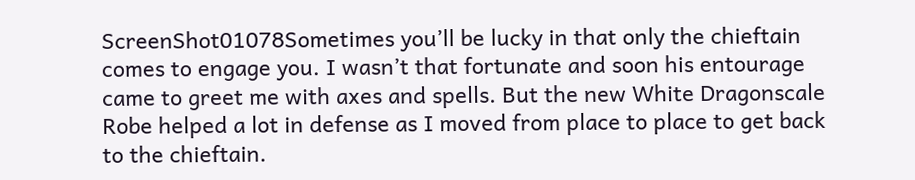ScreenShot01078Sometimes you’ll be lucky in that only the chieftain comes to engage you. I wasn’t that fortunate and soon his entourage came to greet me with axes and spells. But the new White Dragonscale Robe helped a lot in defense as I moved from place to place to get back to the chieftain.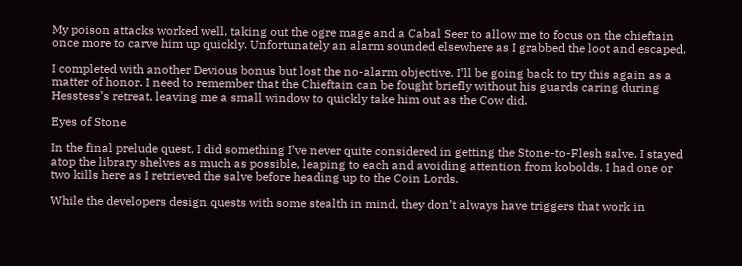My poison attacks worked well, taking out the ogre mage and a Cabal Seer to allow me to focus on the chieftain once more to carve him up quickly. Unfortunately an alarm sounded elsewhere as I grabbed the loot and escaped.

I completed with another Devious bonus but lost the no-alarm objective. I’ll be going back to try this again as a matter of honor. I need to remember that the Chieftain can be fought briefly without his guards caring during Hesstess’s retreat, leaving me a small window to quickly take him out as the Cow did.

Eyes of Stone

In the final prelude quest, I did something I’ve never quite considered in getting the Stone-to-Flesh salve. I stayed atop the library shelves as much as possible, leaping to each and avoiding attention from kobolds. I had one or two kills here as I retrieved the salve before heading up to the Coin Lords.

While the developers design quests with some stealth in mind, they don’t always have triggers that work in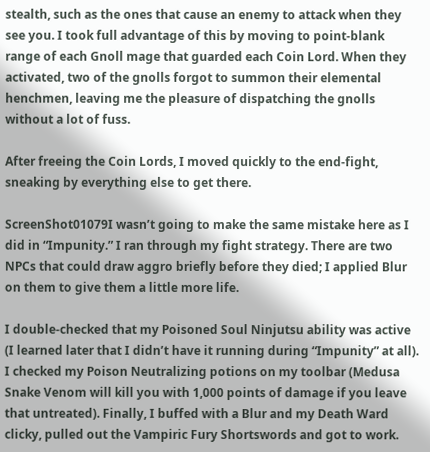stealth, such as the ones that cause an enemy to attack when they see you. I took full advantage of this by moving to point-blank range of each Gnoll mage that guarded each Coin Lord. When they activated, two of the gnolls forgot to summon their elemental henchmen, leaving me the pleasure of dispatching the gnolls without a lot of fuss.

After freeing the Coin Lords, I moved quickly to the end-fight, sneaking by everything else to get there.

ScreenShot01079I wasn’t going to make the same mistake here as I did in “Impunity.” I ran through my fight strategy. There are two NPCs that could draw aggro briefly before they died; I applied Blur on them to give them a little more life.

I double-checked that my Poisoned Soul Ninjutsu ability was active (I learned later that I didn’t have it running during “Impunity” at all). I checked my Poison Neutralizing potions on my toolbar (Medusa Snake Venom will kill you with 1,000 points of damage if you leave that untreated). Finally, I buffed with a Blur and my Death Ward clicky, pulled out the Vampiric Fury Shortswords and got to work.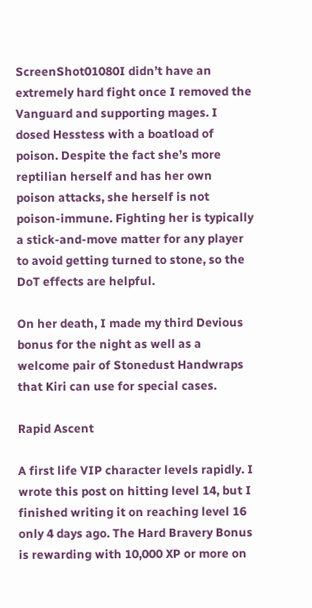ScreenShot01080I didn’t have an extremely hard fight once I removed the Vanguard and supporting mages. I dosed Hesstess with a boatload of poison. Despite the fact she’s more reptilian herself and has her own poison attacks, she herself is not poison-immune. Fighting her is typically a stick-and-move matter for any player to avoid getting turned to stone, so the DoT effects are helpful.

On her death, I made my third Devious bonus for the night as well as a welcome pair of Stonedust Handwraps that Kiri can use for special cases.

Rapid Ascent

A first life VIP character levels rapidly. I wrote this post on hitting level 14, but I finished writing it on reaching level 16 only 4 days ago. The Hard Bravery Bonus is rewarding with 10,000 XP or more on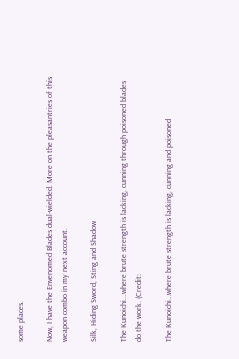some places.

Now, I have the Envenomed Blades dual-wielded. More on the pleasantries of this weapon combo in my next account.

Silk, Hiding Sword, Sting and Shadow

The Kunoichi...where brute strength is lacking, cunning through poisoned blades do the work. (Credit:

The Kunoichi…where brute strength is lacking, cunning and poisoned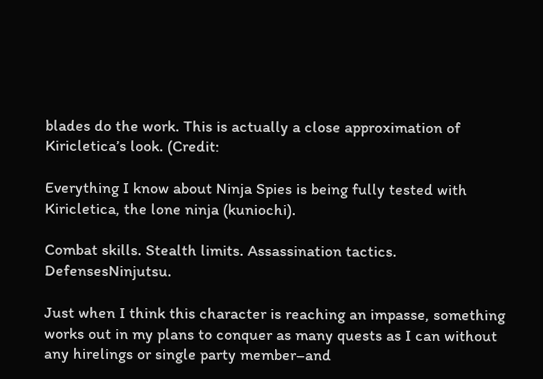blades do the work. This is actually a close approximation of Kiricletica’s look. (Credit:

Everything I know about Ninja Spies is being fully tested with Kiricletica, the lone ninja (kuniochi).

Combat skills. Stealth limits. Assassination tactics. DefensesNinjutsu.

Just when I think this character is reaching an impasse, something works out in my plans to conquer as many quests as I can without any hirelings or single party member–and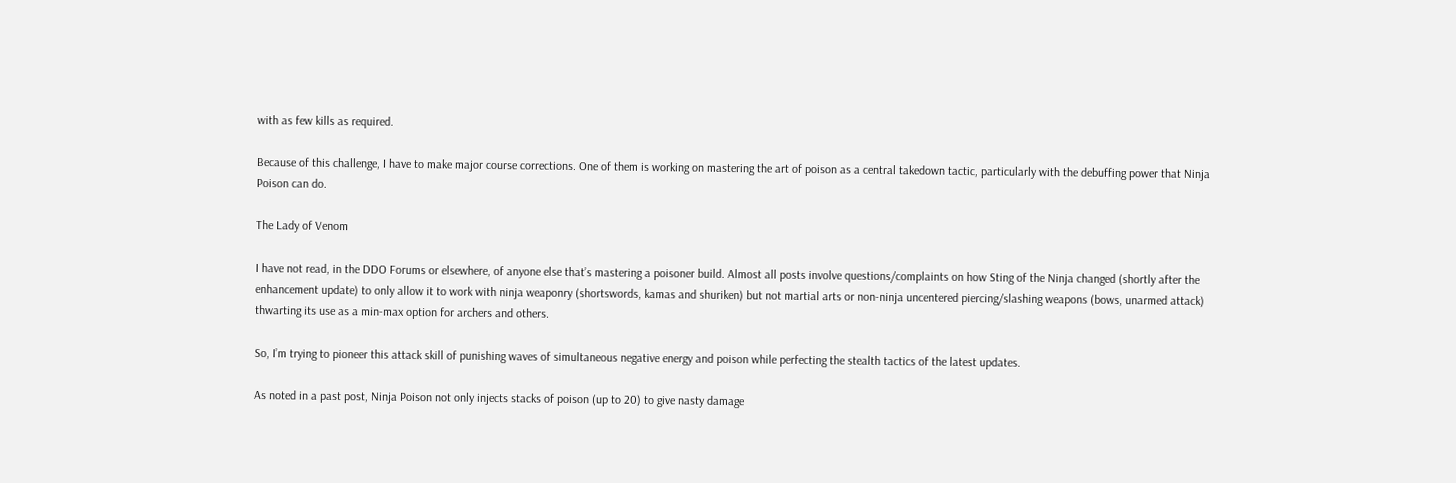with as few kills as required.

Because of this challenge, I have to make major course corrections. One of them is working on mastering the art of poison as a central takedown tactic, particularly with the debuffing power that Ninja Poison can do.

The Lady of Venom

I have not read, in the DDO Forums or elsewhere, of anyone else that’s mastering a poisoner build. Almost all posts involve questions/complaints on how Sting of the Ninja changed (shortly after the enhancement update) to only allow it to work with ninja weaponry (shortswords, kamas and shuriken) but not martial arts or non-ninja uncentered piercing/slashing weapons (bows, unarmed attack) thwarting its use as a min-max option for archers and others.

So, I’m trying to pioneer this attack skill of punishing waves of simultaneous negative energy and poison while perfecting the stealth tactics of the latest updates.

As noted in a past post, Ninja Poison not only injects stacks of poison (up to 20) to give nasty damage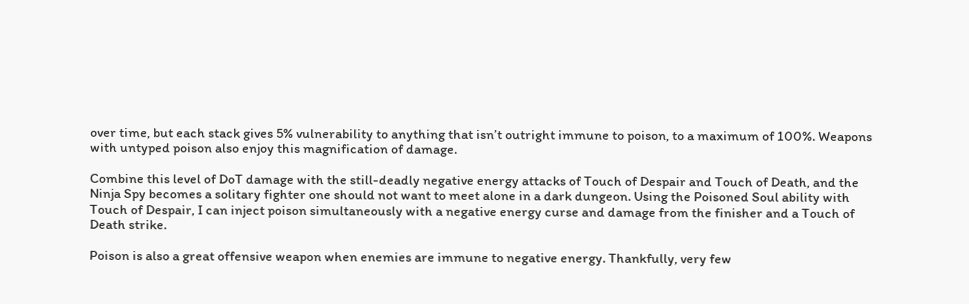over time, but each stack gives 5% vulnerability to anything that isn’t outright immune to poison, to a maximum of 100%. Weapons with untyped poison also enjoy this magnification of damage.

Combine this level of DoT damage with the still-deadly negative energy attacks of Touch of Despair and Touch of Death, and the Ninja Spy becomes a solitary fighter one should not want to meet alone in a dark dungeon. Using the Poisoned Soul ability with Touch of Despair, I can inject poison simultaneously with a negative energy curse and damage from the finisher and a Touch of Death strike.

Poison is also a great offensive weapon when enemies are immune to negative energy. Thankfully, very few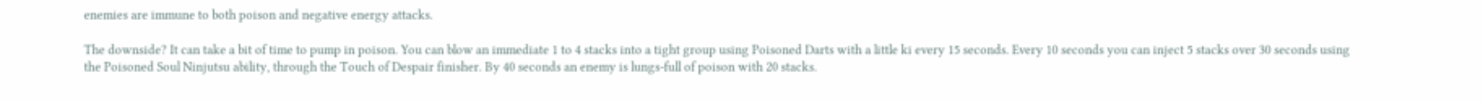enemies are immune to both poison and negative energy attacks.

The downside? It can take a bit of time to pump in poison. You can blow an immediate 1 to 4 stacks into a tight group using Poisoned Darts with a little ki every 15 seconds. Every 10 seconds you can inject 5 stacks over 30 seconds using the Poisoned Soul Ninjutsu ability, through the Touch of Despair finisher. By 40 seconds an enemy is lungs-full of poison with 20 stacks.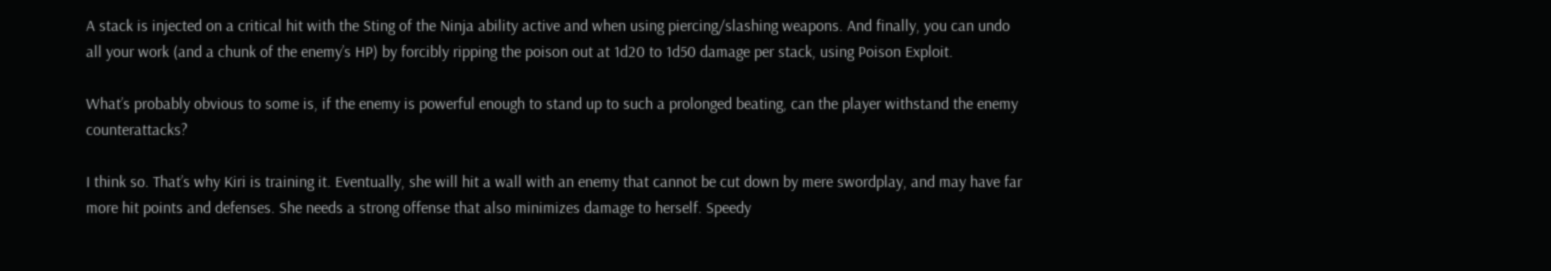A stack is injected on a critical hit with the Sting of the Ninja ability active and when using piercing/slashing weapons. And finally, you can undo all your work (and a chunk of the enemy’s HP) by forcibly ripping the poison out at 1d20 to 1d50 damage per stack, using Poison Exploit.

What’s probably obvious to some is, if the enemy is powerful enough to stand up to such a prolonged beating, can the player withstand the enemy counterattacks?

I think so. That’s why Kiri is training it. Eventually, she will hit a wall with an enemy that cannot be cut down by mere swordplay, and may have far more hit points and defenses. She needs a strong offense that also minimizes damage to herself. Speedy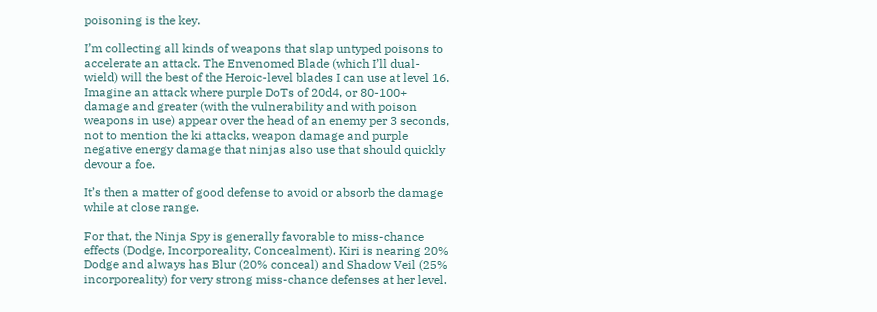poisoning is the key.

I’m collecting all kinds of weapons that slap untyped poisons to accelerate an attack. The Envenomed Blade (which I’ll dual-wield) will the best of the Heroic-level blades I can use at level 16. Imagine an attack where purple DoTs of 20d4, or 80-100+ damage and greater (with the vulnerability and with poison weapons in use) appear over the head of an enemy per 3 seconds, not to mention the ki attacks, weapon damage and purple negative energy damage that ninjas also use that should quickly devour a foe.

It’s then a matter of good defense to avoid or absorb the damage while at close range.

For that, the Ninja Spy is generally favorable to miss-chance effects (Dodge, Incorporeality, Concealment). Kiri is nearing 20% Dodge and always has Blur (20% conceal) and Shadow Veil (25% incorporeality) for very strong miss-chance defenses at her level.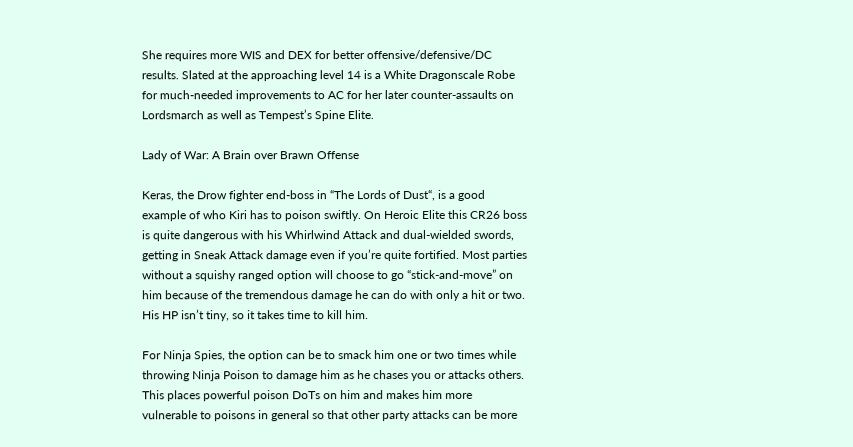She requires more WIS and DEX for better offensive/defensive/DC results. Slated at the approaching level 14 is a White Dragonscale Robe for much-needed improvements to AC for her later counter-assaults on Lordsmarch as well as Tempest’s Spine Elite.

Lady of War: A Brain over Brawn Offense

Keras, the Drow fighter end-boss in “The Lords of Dust“, is a good example of who Kiri has to poison swiftly. On Heroic Elite this CR26 boss is quite dangerous with his Whirlwind Attack and dual-wielded swords, getting in Sneak Attack damage even if you’re quite fortified. Most parties without a squishy ranged option will choose to go “stick-and-move” on him because of the tremendous damage he can do with only a hit or two. His HP isn’t tiny, so it takes time to kill him.

For Ninja Spies, the option can be to smack him one or two times while throwing Ninja Poison to damage him as he chases you or attacks others. This places powerful poison DoTs on him and makes him more vulnerable to poisons in general so that other party attacks can be more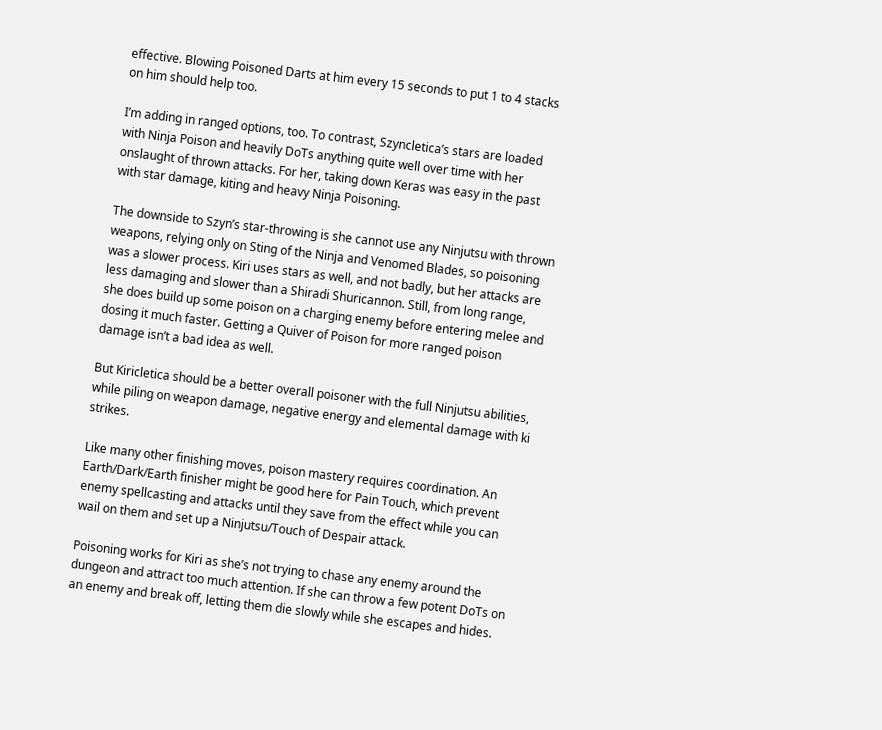effective. Blowing Poisoned Darts at him every 15 seconds to put 1 to 4 stacks on him should help too.

I’m adding in ranged options, too. To contrast, Szyncletica’s stars are loaded with Ninja Poison and heavily DoTs anything quite well over time with her onslaught of thrown attacks. For her, taking down Keras was easy in the past with star damage, kiting and heavy Ninja Poisoning.

The downside to Szyn’s star-throwing is she cannot use any Ninjutsu with thrown weapons, relying only on Sting of the Ninja and Venomed Blades, so poisoning was a slower process. Kiri uses stars as well, and not badly, but her attacks are less damaging and slower than a Shiradi Shuricannon. Still, from long range, she does build up some poison on a charging enemy before entering melee and dosing it much faster. Getting a Quiver of Poison for more ranged poison damage isn’t a bad idea as well.

But Kiricletica should be a better overall poisoner with the full Ninjutsu abilities, while piling on weapon damage, negative energy and elemental damage with ki strikes.

Like many other finishing moves, poison mastery requires coordination. An Earth/Dark/Earth finisher might be good here for Pain Touch, which prevent enemy spellcasting and attacks until they save from the effect while you can wail on them and set up a Ninjutsu/Touch of Despair attack.

Poisoning works for Kiri as she’s not trying to chase any enemy around the dungeon and attract too much attention. If she can throw a few potent DoTs on an enemy and break off, letting them die slowly while she escapes and hides.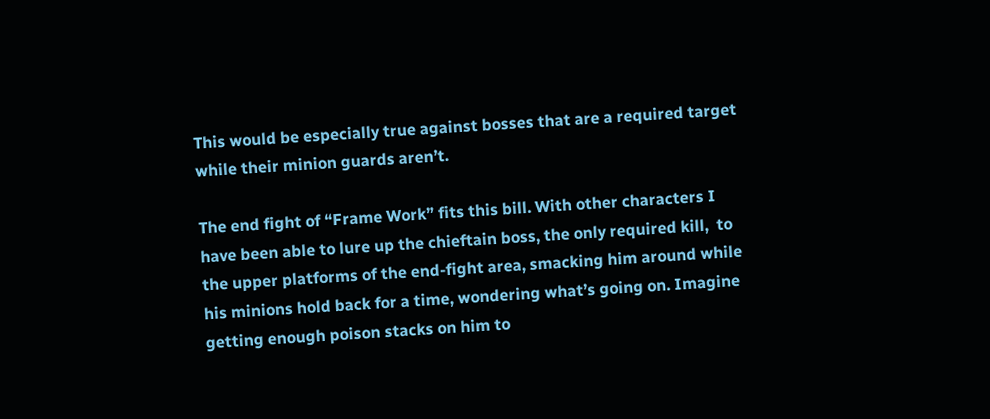This would be especially true against bosses that are a required target while their minion guards aren’t.

The end fight of “Frame Work” fits this bill. With other characters I have been able to lure up the chieftain boss, the only required kill,  to the upper platforms of the end-fight area, smacking him around while his minions hold back for a time, wondering what’s going on. Imagine getting enough poison stacks on him to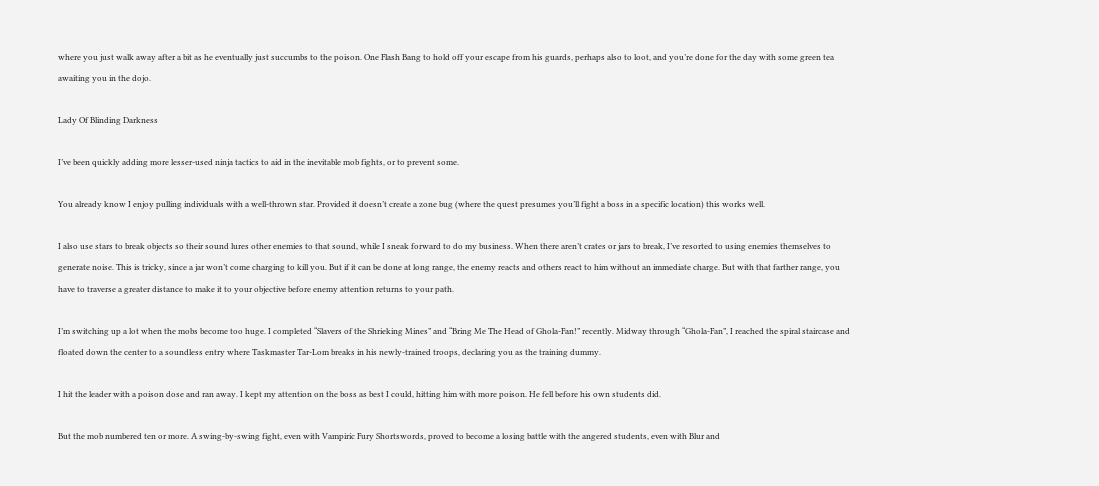where you just walk away after a bit as he eventually just succumbs to the poison. One Flash Bang to hold off your escape from his guards, perhaps also to loot, and you’re done for the day with some green tea awaiting you in the dojo.

Lady Of Blinding Darkness

I’ve been quickly adding more lesser-used ninja tactics to aid in the inevitable mob fights, or to prevent some.

You already know I enjoy pulling individuals with a well-thrown star. Provided it doesn’t create a zone bug (where the quest presumes you’ll fight a boss in a specific location) this works well.

I also use stars to break objects so their sound lures other enemies to that sound, while I sneak forward to do my business. When there aren’t crates or jars to break, I’ve resorted to using enemies themselves to generate noise. This is tricky, since a jar won’t come charging to kill you. But if it can be done at long range, the enemy reacts and others react to him without an immediate charge. But with that farther range, you have to traverse a greater distance to make it to your objective before enemy attention returns to your path.

I’m switching up a lot when the mobs become too huge. I completed “Slavers of the Shrieking Mines” and “Bring Me The Head of Ghola-Fan!” recently. Midway through “Ghola-Fan”, I reached the spiral staircase and floated down the center to a soundless entry where Taskmaster Tar-Lom breaks in his newly-trained troops, declaring you as the training dummy.

I hit the leader with a poison dose and ran away. I kept my attention on the boss as best I could, hitting him with more poison. He fell before his own students did.

But the mob numbered ten or more. A swing-by-swing fight, even with Vampiric Fury Shortswords, proved to become a losing battle with the angered students, even with Blur and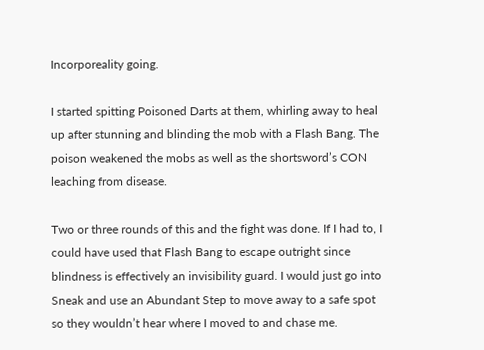Incorporeality going.

I started spitting Poisoned Darts at them, whirling away to heal up after stunning and blinding the mob with a Flash Bang. The poison weakened the mobs as well as the shortsword’s CON leaching from disease.

Two or three rounds of this and the fight was done. If I had to, I could have used that Flash Bang to escape outright since blindness is effectively an invisibility guard. I would just go into Sneak and use an Abundant Step to move away to a safe spot so they wouldn’t hear where I moved to and chase me.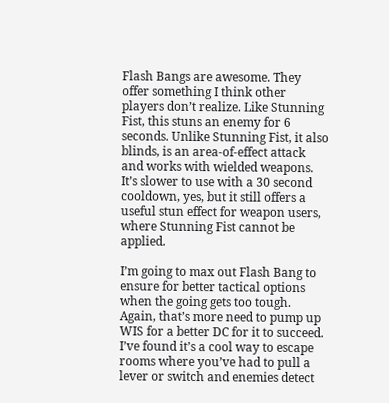Flash Bangs are awesome. They offer something I think other players don’t realize. Like Stunning Fist, this stuns an enemy for 6 seconds. Unlike Stunning Fist, it also blinds, is an area-of-effect attack and works with wielded weapons. It’s slower to use with a 30 second cooldown, yes, but it still offers a useful stun effect for weapon users, where Stunning Fist cannot be applied.

I’m going to max out Flash Bang to ensure for better tactical options when the going gets too tough. Again, that’s more need to pump up WIS for a better DC for it to succeed. I’ve found it’s a cool way to escape rooms where you’ve had to pull a lever or switch and enemies detect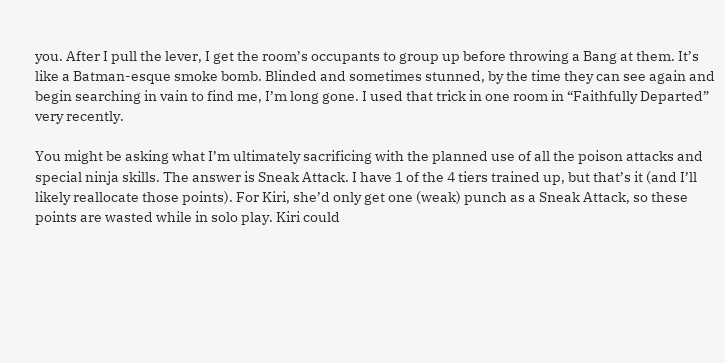you. After I pull the lever, I get the room’s occupants to group up before throwing a Bang at them. It’s like a Batman-esque smoke bomb. Blinded and sometimes stunned, by the time they can see again and begin searching in vain to find me, I’m long gone. I used that trick in one room in “Faithfully Departed” very recently.

You might be asking what I’m ultimately sacrificing with the planned use of all the poison attacks and special ninja skills. The answer is Sneak Attack. I have 1 of the 4 tiers trained up, but that’s it (and I’ll likely reallocate those points). For Kiri, she’d only get one (weak) punch as a Sneak Attack, so these points are wasted while in solo play. Kiri could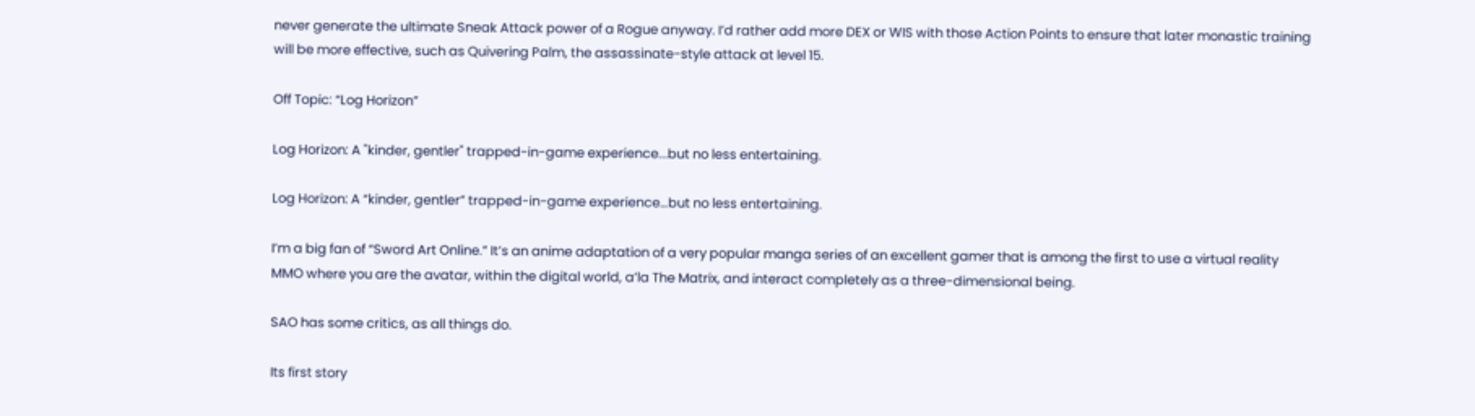never generate the ultimate Sneak Attack power of a Rogue anyway. I’d rather add more DEX or WIS with those Action Points to ensure that later monastic training will be more effective, such as Quivering Palm, the assassinate-style attack at level 15.

Off Topic: “Log Horizon”

Log Horizon: A "kinder, gentler" trapped-in-game experience...but no less entertaining.

Log Horizon: A “kinder, gentler” trapped-in-game experience…but no less entertaining.

I’m a big fan of “Sword Art Online.” It’s an anime adaptation of a very popular manga series of an excellent gamer that is among the first to use a virtual reality MMO where you are the avatar, within the digital world, a’la The Matrix, and interact completely as a three-dimensional being.

SAO has some critics, as all things do.

Its first story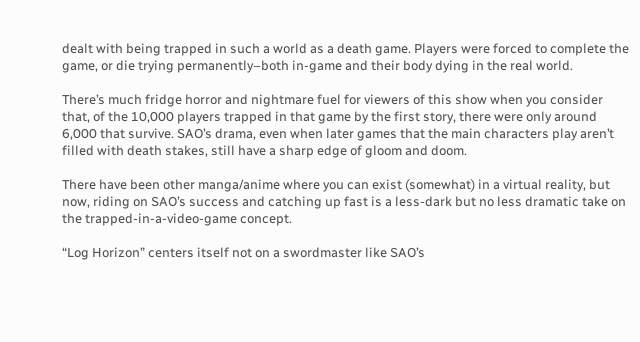dealt with being trapped in such a world as a death game. Players were forced to complete the game, or die trying permanently–both in-game and their body dying in the real world.

There’s much fridge horror and nightmare fuel for viewers of this show when you consider that, of the 10,000 players trapped in that game by the first story, there were only around 6,000 that survive. SAO’s drama, even when later games that the main characters play aren’t filled with death stakes, still have a sharp edge of gloom and doom.

There have been other manga/anime where you can exist (somewhat) in a virtual reality, but now, riding on SAO’s success and catching up fast is a less-dark but no less dramatic take on the trapped-in-a-video-game concept.

“Log Horizon” centers itself not on a swordmaster like SAO’s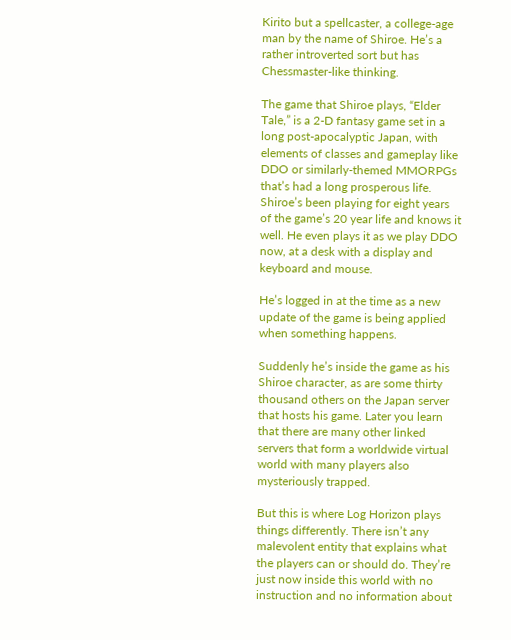Kirito but a spellcaster, a college-age man by the name of Shiroe. He’s a rather introverted sort but has Chessmaster-like thinking.

The game that Shiroe plays, “Elder Tale,” is a 2-D fantasy game set in a long post-apocalyptic Japan, with elements of classes and gameplay like DDO or similarly-themed MMORPGs that’s had a long prosperous life. Shiroe’s been playing for eight years of the game’s 20 year life and knows it well. He even plays it as we play DDO now, at a desk with a display and keyboard and mouse.

He’s logged in at the time as a new update of the game is being applied when something happens.

Suddenly he’s inside the game as his Shiroe character, as are some thirty thousand others on the Japan server that hosts his game. Later you learn that there are many other linked servers that form a worldwide virtual world with many players also mysteriously trapped.

But this is where Log Horizon plays things differently. There isn’t any malevolent entity that explains what the players can or should do. They’re just now inside this world with no instruction and no information about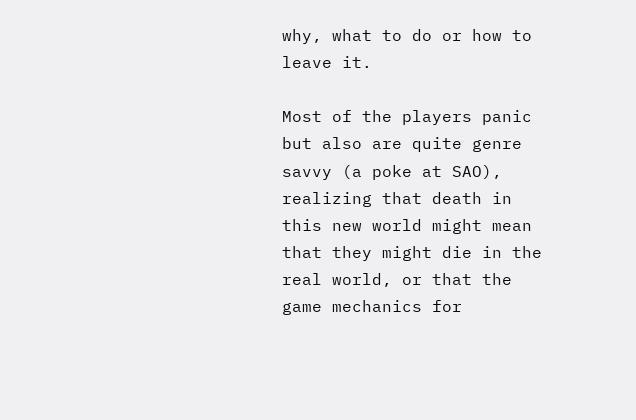why, what to do or how to leave it.

Most of the players panic but also are quite genre savvy (a poke at SAO), realizing that death in this new world might mean that they might die in the real world, or that the game mechanics for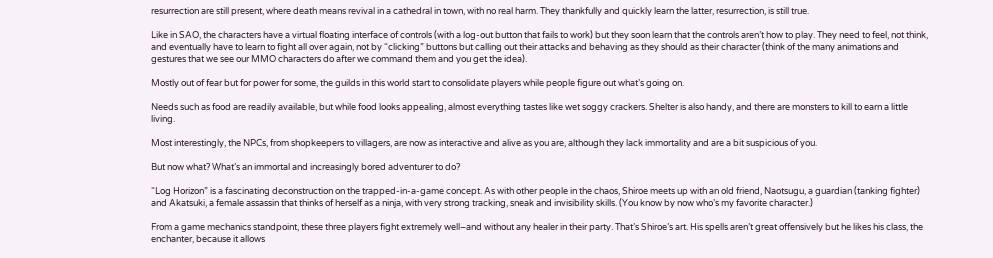resurrection are still present, where death means revival in a cathedral in town, with no real harm. They thankfully and quickly learn the latter, resurrection, is still true.

Like in SAO, the characters have a virtual floating interface of controls (with a log-out button that fails to work) but they soon learn that the controls aren’t how to play. They need to feel, not think, and eventually have to learn to fight all over again, not by “clicking” buttons but calling out their attacks and behaving as they should as their character (think of the many animations and gestures that we see our MMO characters do after we command them and you get the idea).

Mostly out of fear but for power for some, the guilds in this world start to consolidate players while people figure out what’s going on.

Needs such as food are readily available, but while food looks appealing, almost everything tastes like wet soggy crackers. Shelter is also handy, and there are monsters to kill to earn a little living.

Most interestingly, the NPCs, from shopkeepers to villagers, are now as interactive and alive as you are, although they lack immortality and are a bit suspicious of you.

But now what? What’s an immortal and increasingly bored adventurer to do?

“Log Horizon” is a fascinating deconstruction on the trapped-in-a-game concept. As with other people in the chaos, Shiroe meets up with an old friend, Naotsugu, a guardian (tanking fighter) and Akatsuki, a female assassin that thinks of herself as a ninja, with very strong tracking, sneak and invisibility skills. (You know by now who’s my favorite character.)

From a game mechanics standpoint, these three players fight extremely well–and without any healer in their party. That’s Shiroe’s art. His spells aren’t great offensively but he likes his class, the enchanter, because it allows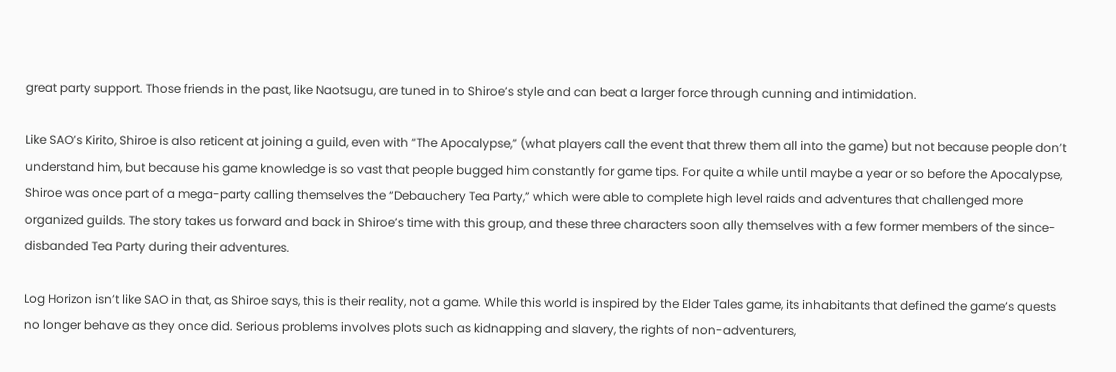great party support. Those friends in the past, like Naotsugu, are tuned in to Shiroe’s style and can beat a larger force through cunning and intimidation.

Like SAO’s Kirito, Shiroe is also reticent at joining a guild, even with “The Apocalypse,” (what players call the event that threw them all into the game) but not because people don’t understand him, but because his game knowledge is so vast that people bugged him constantly for game tips. For quite a while until maybe a year or so before the Apocalypse, Shiroe was once part of a mega-party calling themselves the “Debauchery Tea Party,” which were able to complete high level raids and adventures that challenged more organized guilds. The story takes us forward and back in Shiroe’s time with this group, and these three characters soon ally themselves with a few former members of the since-disbanded Tea Party during their adventures.

Log Horizon isn’t like SAO in that, as Shiroe says, this is their reality, not a game. While this world is inspired by the Elder Tales game, its inhabitants that defined the game’s quests no longer behave as they once did. Serious problems involves plots such as kidnapping and slavery, the rights of non-adventurers,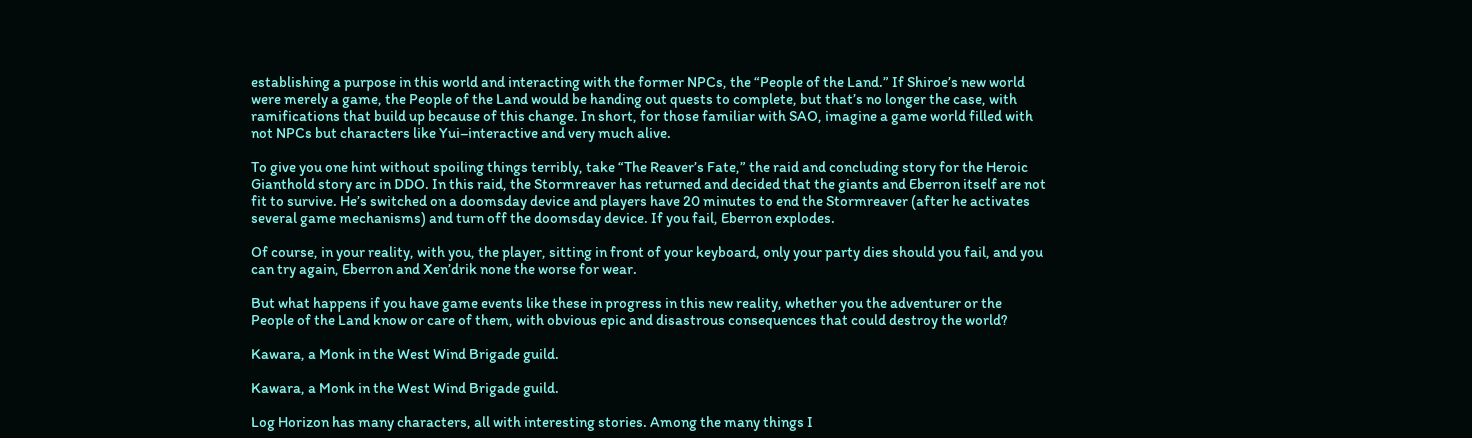establishing a purpose in this world and interacting with the former NPCs, the “People of the Land.” If Shiroe’s new world were merely a game, the People of the Land would be handing out quests to complete, but that’s no longer the case, with ramifications that build up because of this change. In short, for those familiar with SAO, imagine a game world filled with not NPCs but characters like Yui–interactive and very much alive.

To give you one hint without spoiling things terribly, take “The Reaver’s Fate,” the raid and concluding story for the Heroic Gianthold story arc in DDO. In this raid, the Stormreaver has returned and decided that the giants and Eberron itself are not fit to survive. He’s switched on a doomsday device and players have 20 minutes to end the Stormreaver (after he activates several game mechanisms) and turn off the doomsday device. If you fail, Eberron explodes.

Of course, in your reality, with you, the player, sitting in front of your keyboard, only your party dies should you fail, and you can try again, Eberron and Xen’drik none the worse for wear.

But what happens if you have game events like these in progress in this new reality, whether you the adventurer or the People of the Land know or care of them, with obvious epic and disastrous consequences that could destroy the world?

Kawara, a Monk in the West Wind Brigade guild.

Kawara, a Monk in the West Wind Brigade guild.

Log Horizon has many characters, all with interesting stories. Among the many things I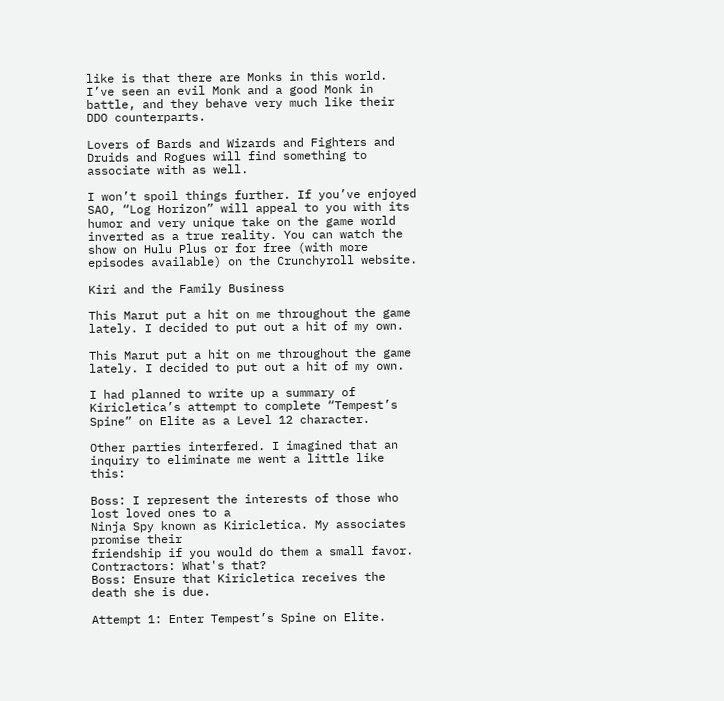like is that there are Monks in this world. I’ve seen an evil Monk and a good Monk in battle, and they behave very much like their DDO counterparts.

Lovers of Bards and Wizards and Fighters and Druids and Rogues will find something to associate with as well.

I won’t spoil things further. If you’ve enjoyed SAO, “Log Horizon” will appeal to you with its humor and very unique take on the game world inverted as a true reality. You can watch the show on Hulu Plus or for free (with more episodes available) on the Crunchyroll website.

Kiri and the Family Business

This Marut put a hit on me throughout the game lately. I decided to put out a hit of my own.

This Marut put a hit on me throughout the game lately. I decided to put out a hit of my own.

I had planned to write up a summary of Kiricletica’s attempt to complete “Tempest’s Spine” on Elite as a Level 12 character.

Other parties interfered. I imagined that an inquiry to eliminate me went a little like this:

Boss: I represent the interests of those who lost loved ones to a
Ninja Spy known as Kiricletica. My associates promise their
friendship if you would do them a small favor.
Contractors: What's that?
Boss: Ensure that Kiricletica receives the death she is due.

Attempt 1: Enter Tempest’s Spine on Elite.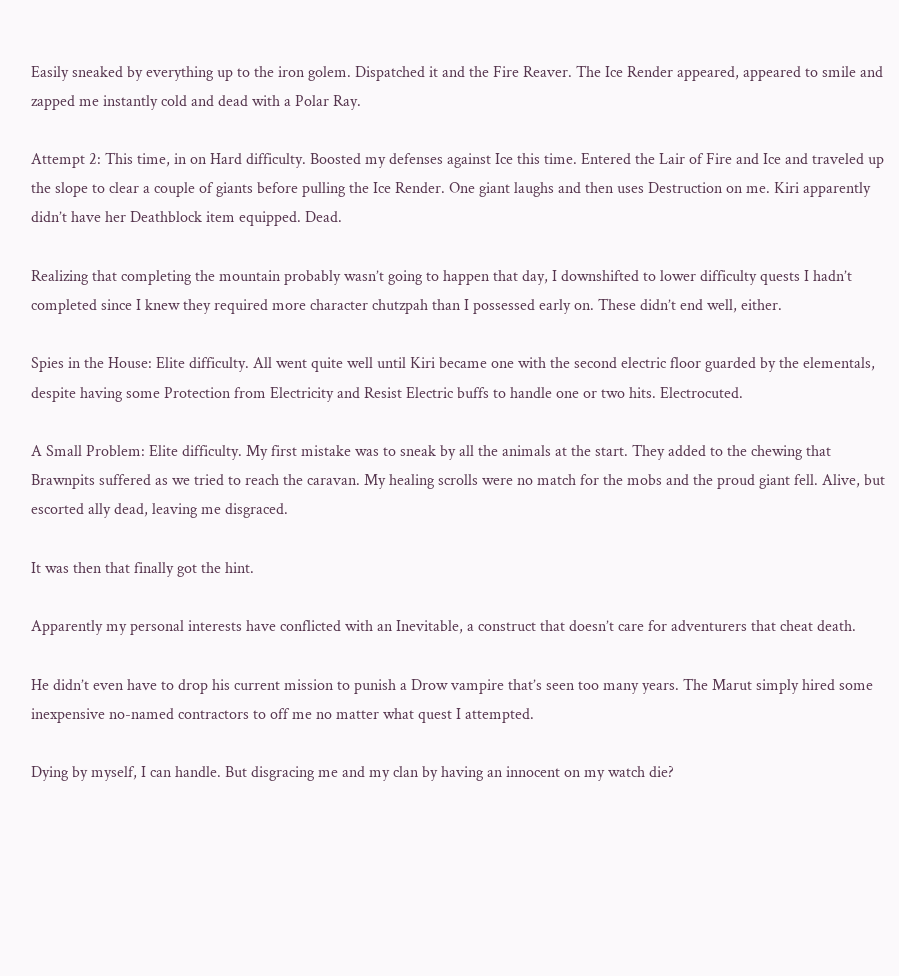Easily sneaked by everything up to the iron golem. Dispatched it and the Fire Reaver. The Ice Render appeared, appeared to smile and zapped me instantly cold and dead with a Polar Ray.

Attempt 2: This time, in on Hard difficulty. Boosted my defenses against Ice this time. Entered the Lair of Fire and Ice and traveled up the slope to clear a couple of giants before pulling the Ice Render. One giant laughs and then uses Destruction on me. Kiri apparently didn’t have her Deathblock item equipped. Dead.

Realizing that completing the mountain probably wasn’t going to happen that day, I downshifted to lower difficulty quests I hadn’t completed since I knew they required more character chutzpah than I possessed early on. These didn’t end well, either.

Spies in the House: Elite difficulty. All went quite well until Kiri became one with the second electric floor guarded by the elementals, despite having some Protection from Electricity and Resist Electric buffs to handle one or two hits. Electrocuted.

A Small Problem: Elite difficulty. My first mistake was to sneak by all the animals at the start. They added to the chewing that Brawnpits suffered as we tried to reach the caravan. My healing scrolls were no match for the mobs and the proud giant fell. Alive, but escorted ally dead, leaving me disgraced.

It was then that finally got the hint.

Apparently my personal interests have conflicted with an Inevitable, a construct that doesn’t care for adventurers that cheat death.

He didn’t even have to drop his current mission to punish a Drow vampire that’s seen too many years. The Marut simply hired some inexpensive no-named contractors to off me no matter what quest I attempted.

Dying by myself, I can handle. But disgracing me and my clan by having an innocent on my watch die?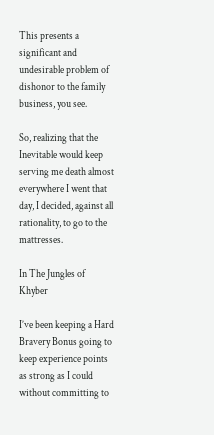This presents a significant and undesirable problem of dishonor to the family business, you see.

So, realizing that the Inevitable would keep serving me death almost everywhere I went that day, I decided, against all rationality, to go to the mattresses.

In The Jungles of Khyber

I’ve been keeping a Hard Bravery Bonus going to keep experience points as strong as I could without committing to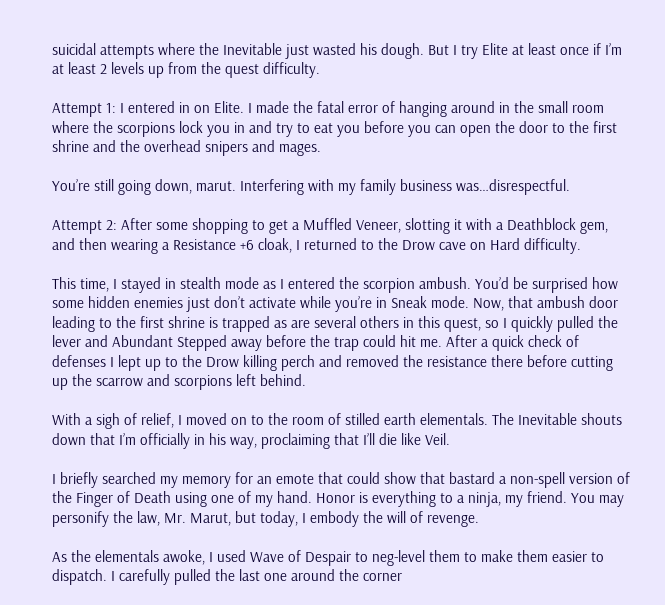suicidal attempts where the Inevitable just wasted his dough. But I try Elite at least once if I’m at least 2 levels up from the quest difficulty.

Attempt 1: I entered in on Elite. I made the fatal error of hanging around in the small room where the scorpions lock you in and try to eat you before you can open the door to the first shrine and the overhead snipers and mages.

You’re still going down, marut. Interfering with my family business was…disrespectful.

Attempt 2: After some shopping to get a Muffled Veneer, slotting it with a Deathblock gem, and then wearing a Resistance +6 cloak, I returned to the Drow cave on Hard difficulty.

This time, I stayed in stealth mode as I entered the scorpion ambush. You’d be surprised how some hidden enemies just don’t activate while you’re in Sneak mode. Now, that ambush door leading to the first shrine is trapped as are several others in this quest, so I quickly pulled the lever and Abundant Stepped away before the trap could hit me. After a quick check of defenses I lept up to the Drow killing perch and removed the resistance there before cutting up the scarrow and scorpions left behind.

With a sigh of relief, I moved on to the room of stilled earth elementals. The Inevitable shouts down that I’m officially in his way, proclaiming that I’ll die like Veil.

I briefly searched my memory for an emote that could show that bastard a non-spell version of the Finger of Death using one of my hand. Honor is everything to a ninja, my friend. You may personify the law, Mr. Marut, but today, I embody the will of revenge.

As the elementals awoke, I used Wave of Despair to neg-level them to make them easier to dispatch. I carefully pulled the last one around the corner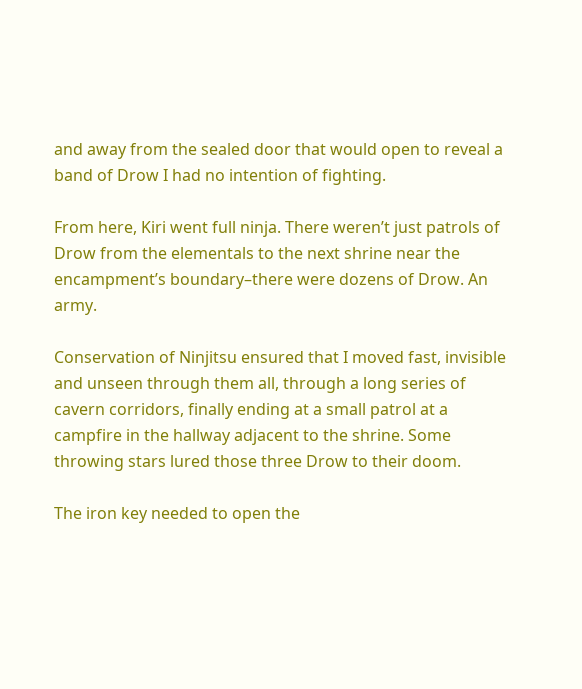and away from the sealed door that would open to reveal a band of Drow I had no intention of fighting.

From here, Kiri went full ninja. There weren’t just patrols of Drow from the elementals to the next shrine near the encampment’s boundary–there were dozens of Drow. An army.

Conservation of Ninjitsu ensured that I moved fast, invisible and unseen through them all, through a long series of cavern corridors, finally ending at a small patrol at a campfire in the hallway adjacent to the shrine. Some throwing stars lured those three Drow to their doom.

The iron key needed to open the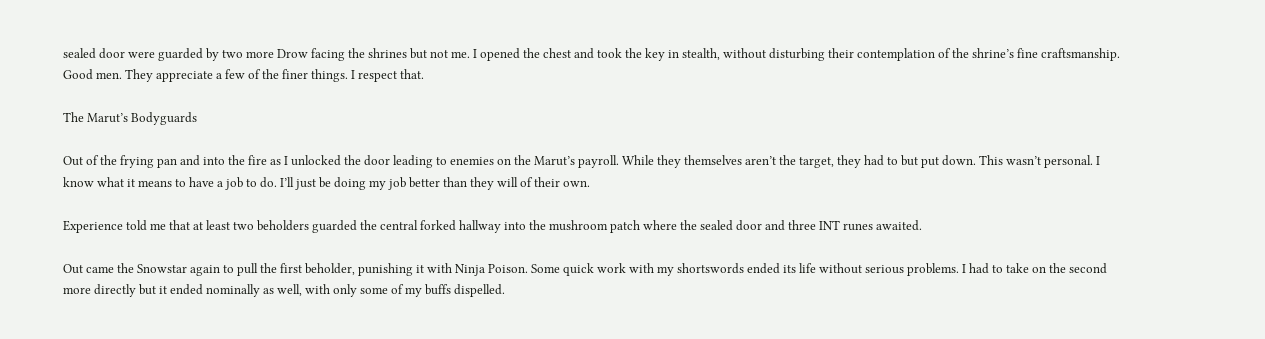sealed door were guarded by two more Drow facing the shrines but not me. I opened the chest and took the key in stealth, without disturbing their contemplation of the shrine’s fine craftsmanship. Good men. They appreciate a few of the finer things. I respect that.

The Marut’s Bodyguards

Out of the frying pan and into the fire as I unlocked the door leading to enemies on the Marut’s payroll. While they themselves aren’t the target, they had to but put down. This wasn’t personal. I know what it means to have a job to do. I’ll just be doing my job better than they will of their own.

Experience told me that at least two beholders guarded the central forked hallway into the mushroom patch where the sealed door and three INT runes awaited.

Out came the Snowstar again to pull the first beholder, punishing it with Ninja Poison. Some quick work with my shortswords ended its life without serious problems. I had to take on the second more directly but it ended nominally as well, with only some of my buffs dispelled.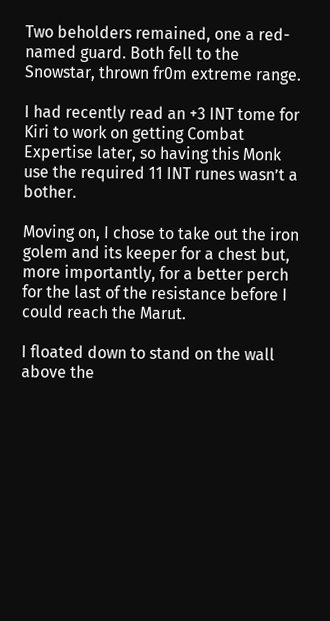Two beholders remained, one a red-named guard. Both fell to the Snowstar, thrown fr0m extreme range.

I had recently read an +3 INT tome for Kiri to work on getting Combat Expertise later, so having this Monk use the required 11 INT runes wasn’t a bother.

Moving on, I chose to take out the iron golem and its keeper for a chest but, more importantly, for a better perch for the last of the resistance before I could reach the Marut.

I floated down to stand on the wall above the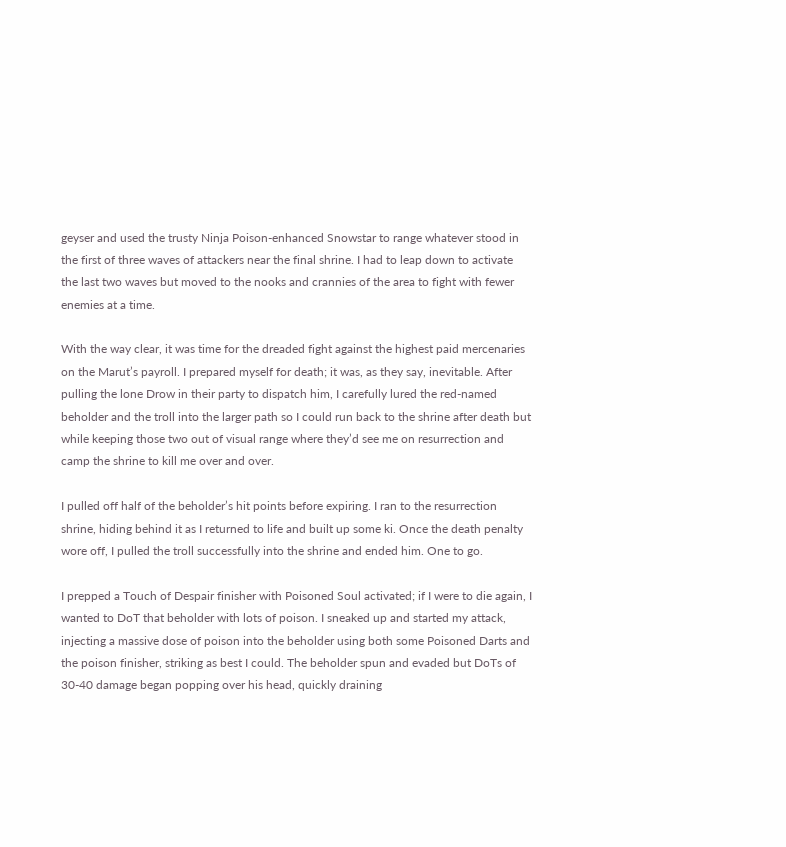geyser and used the trusty Ninja Poison-enhanced Snowstar to range whatever stood in the first of three waves of attackers near the final shrine. I had to leap down to activate the last two waves but moved to the nooks and crannies of the area to fight with fewer enemies at a time.

With the way clear, it was time for the dreaded fight against the highest paid mercenaries on the Marut’s payroll. I prepared myself for death; it was, as they say, inevitable. After pulling the lone Drow in their party to dispatch him, I carefully lured the red-named beholder and the troll into the larger path so I could run back to the shrine after death but while keeping those two out of visual range where they’d see me on resurrection and camp the shrine to kill me over and over.

I pulled off half of the beholder’s hit points before expiring. I ran to the resurrection shrine, hiding behind it as I returned to life and built up some ki. Once the death penalty wore off, I pulled the troll successfully into the shrine and ended him. One to go.

I prepped a Touch of Despair finisher with Poisoned Soul activated; if I were to die again, I wanted to DoT that beholder with lots of poison. I sneaked up and started my attack, injecting a massive dose of poison into the beholder using both some Poisoned Darts and the poison finisher, striking as best I could. The beholder spun and evaded but DoTs of 30-40 damage began popping over his head, quickly draining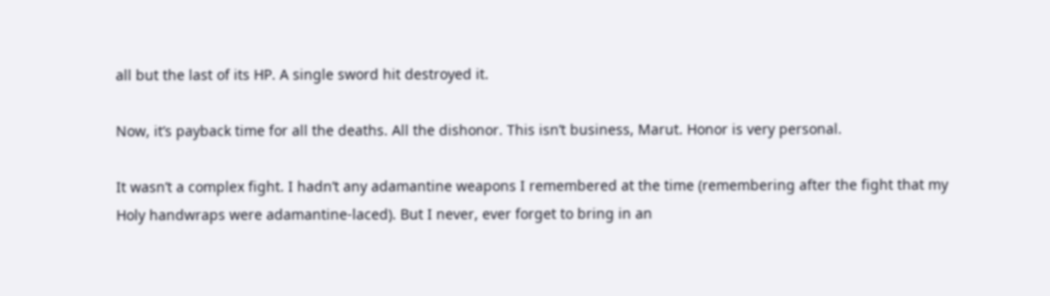all but the last of its HP. A single sword hit destroyed it.

Now, it’s payback time for all the deaths. All the dishonor. This isn’t business, Marut. Honor is very personal.

It wasn’t a complex fight. I hadn’t any adamantine weapons I remembered at the time (remembering after the fight that my Holy handwraps were adamantine-laced). But I never, ever forget to bring in an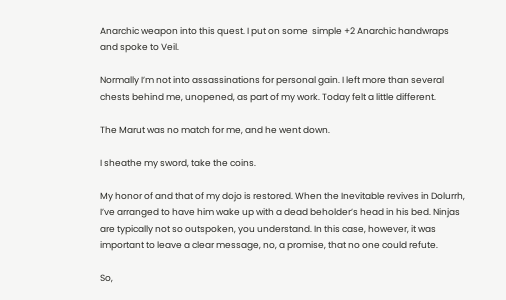Anarchic weapon into this quest. I put on some  simple +2 Anarchic handwraps and spoke to Veil.

Normally I’m not into assassinations for personal gain. I left more than several chests behind me, unopened, as part of my work. Today felt a little different.

The Marut was no match for me, and he went down.

I sheathe my sword, take the coins.

My honor of and that of my dojo is restored. When the Inevitable revives in Dolurrh, I’ve arranged to have him wake up with a dead beholder’s head in his bed. Ninjas are typically not so outspoken, you understand. In this case, however, it was important to leave a clear message, no, a promise, that no one could refute.

So,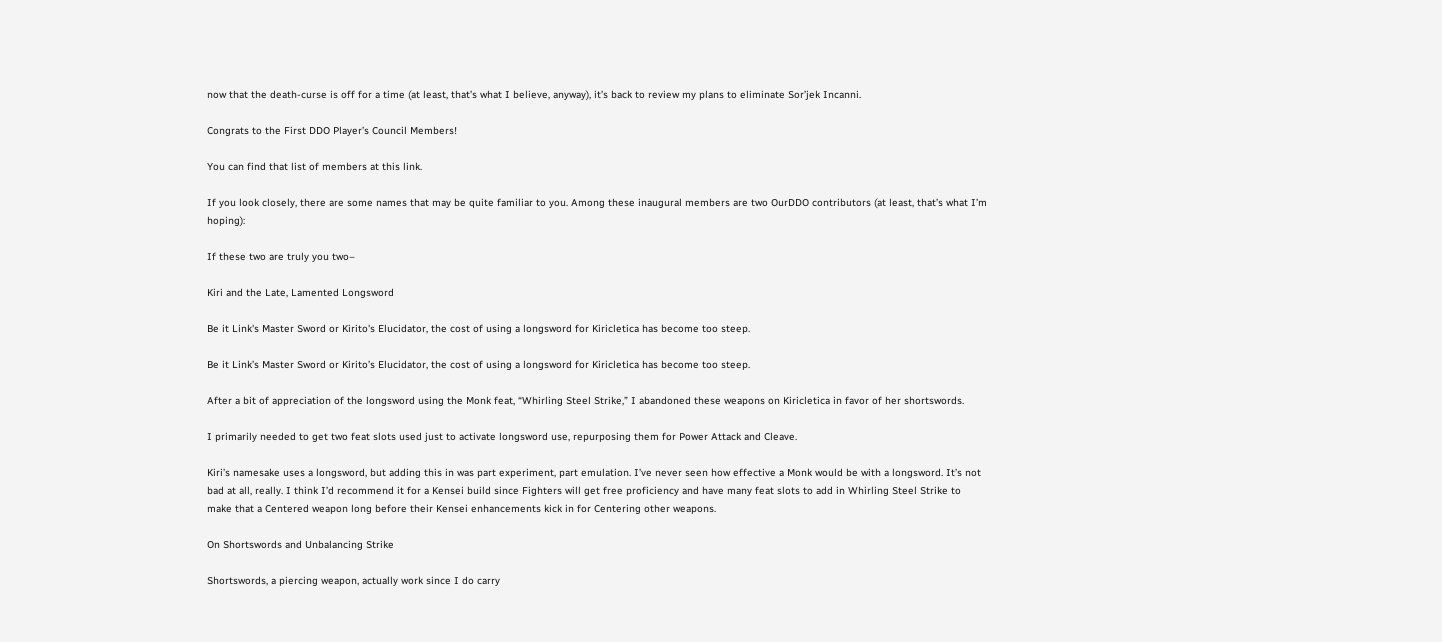now that the death-curse is off for a time (at least, that’s what I believe, anyway), it’s back to review my plans to eliminate Sor’jek Incanni.

Congrats to the First DDO Player’s Council Members!

You can find that list of members at this link.

If you look closely, there are some names that may be quite familiar to you. Among these inaugural members are two OurDDO contributors (at least, that’s what I’m hoping):

If these two are truly you two–

Kiri and the Late, Lamented Longsword

Be it Link's Master Sword or Kirito's Elucidator, the cost of using a longsword for Kiricletica has become too steep.

Be it Link’s Master Sword or Kirito’s Elucidator, the cost of using a longsword for Kiricletica has become too steep.

After a bit of appreciation of the longsword using the Monk feat, “Whirling Steel Strike,” I abandoned these weapons on Kiricletica in favor of her shortswords.

I primarily needed to get two feat slots used just to activate longsword use, repurposing them for Power Attack and Cleave.

Kiri’s namesake uses a longsword, but adding this in was part experiment, part emulation. I’ve never seen how effective a Monk would be with a longsword. It’s not bad at all, really. I think I’d recommend it for a Kensei build since Fighters will get free proficiency and have many feat slots to add in Whirling Steel Strike to make that a Centered weapon long before their Kensei enhancements kick in for Centering other weapons.

On Shortswords and Unbalancing Strike

Shortswords, a piercing weapon, actually work since I do carry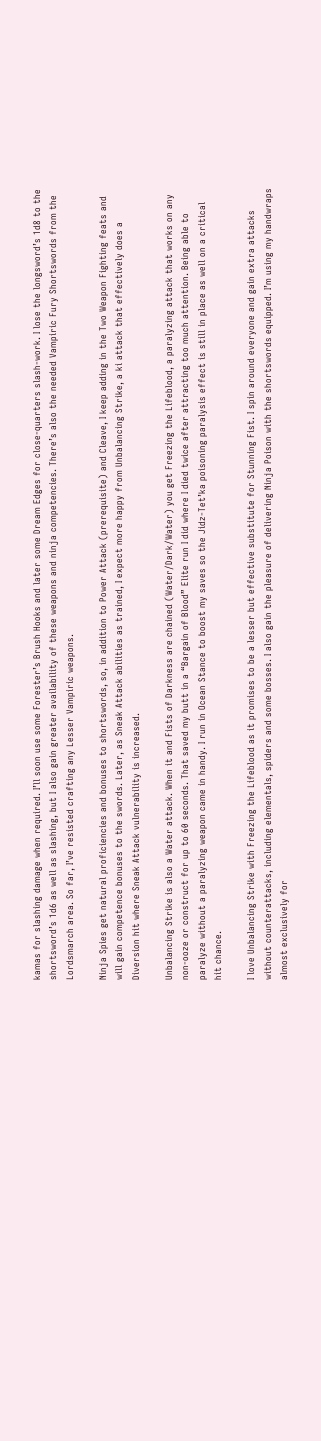kamas for slashing damage when required. I’ll soon use some Forester’s Brush Hooks and later some Dream Edges for close-quarters slash-work. I lose the longsword’s 1d8 to the shortsword’s 1d6 as well as slashing, but I also gain greater availability of these weapons and ninja competencies. There’s also the needed Vampiric Fury Shortswords from the Lordsmarch area. So far, I’ve resisted crafting any Lesser Vampiric weapons.

Ninja Spies get natural proficiencies and bonuses to shortswords, so, in addition to Power Attack (prerequisite) and Cleave, I keep adding in the Two Weapon Fighting feats and will gain competence bonuses to the swords. Later, as Sneak Attack abilities as trained, I expect more happy from Unbalancing Strike, a ki attack that effectively does a Diversion hit where Sneak Attack vulnerability is increased.

Unbalancing Strike is also a Water attack. When it and Fists of Darkness are chained (Water/Dark/Water) you get Freezing the Lifeblood, a paralyzing attack that works on any non-ooze or construct for up to 60 seconds. That saved my butt in a “Bargain of Blood” Elite run I did where I died twice after attracting too much attention. Being able to paralyze without a paralyzing weapon came in handy. I run in Ocean Stance to boost my saves so the Jidz-Tet’ka poisoning paralysis effect is still in place as well on a critical hit chance.

I love Unbalancing Strike with Freezing the Lifeblood as it promises to be a lesser but effective substitute for Stunning Fist. I spin around everyone and gain extra attacks without counterattacks, including elementals, spiders and some bosses. I also gain the pleasure of delivering Ninja Poison with the shortswords equipped. I’m using my handwraps almost exclusively for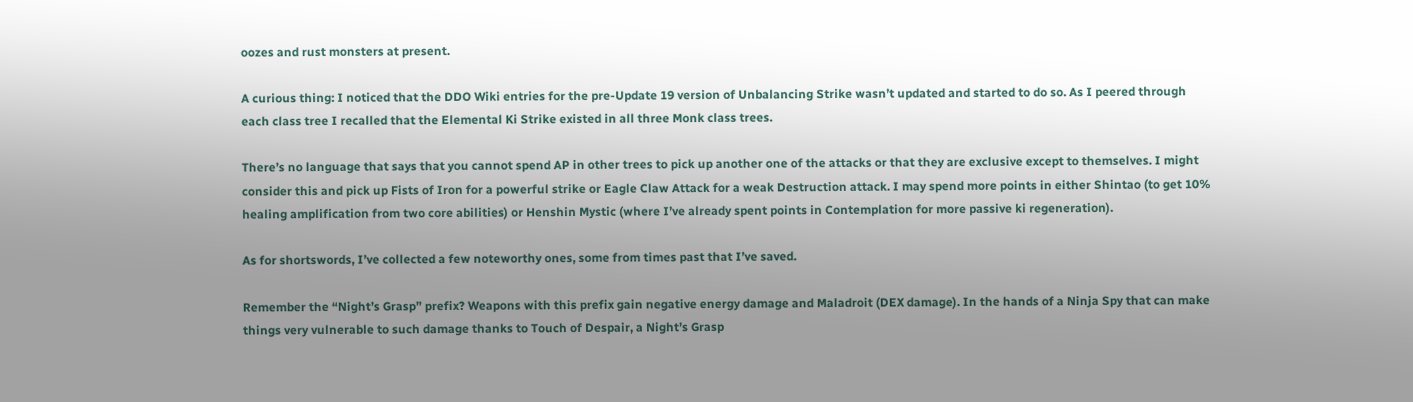oozes and rust monsters at present.

A curious thing: I noticed that the DDO Wiki entries for the pre-Update 19 version of Unbalancing Strike wasn’t updated and started to do so. As I peered through each class tree I recalled that the Elemental Ki Strike existed in all three Monk class trees.

There’s no language that says that you cannot spend AP in other trees to pick up another one of the attacks or that they are exclusive except to themselves. I might consider this and pick up Fists of Iron for a powerful strike or Eagle Claw Attack for a weak Destruction attack. I may spend more points in either Shintao (to get 10% healing amplification from two core abilities) or Henshin Mystic (where I’ve already spent points in Contemplation for more passive ki regeneration).

As for shortswords, I’ve collected a few noteworthy ones, some from times past that I’ve saved.

Remember the “Night’s Grasp” prefix? Weapons with this prefix gain negative energy damage and Maladroit (DEX damage). In the hands of a Ninja Spy that can make things very vulnerable to such damage thanks to Touch of Despair, a Night’s Grasp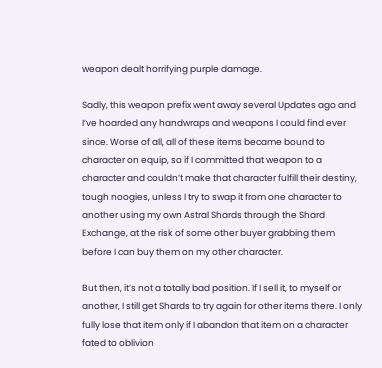weapon dealt horrifying purple damage.

Sadly, this weapon prefix went away several Updates ago and I’ve hoarded any handwraps and weapons I could find ever since. Worse of all, all of these items became bound to character on equip, so if I committed that weapon to a character and couldn’t make that character fulfill their destiny, tough noogies, unless I try to swap it from one character to another using my own Astral Shards through the Shard Exchange, at the risk of some other buyer grabbing them before I can buy them on my other character.

But then, it’s not a totally bad position. If I sell it, to myself or another, I still get Shards to try again for other items there. I only fully lose that item only if I abandon that item on a character fated to oblivion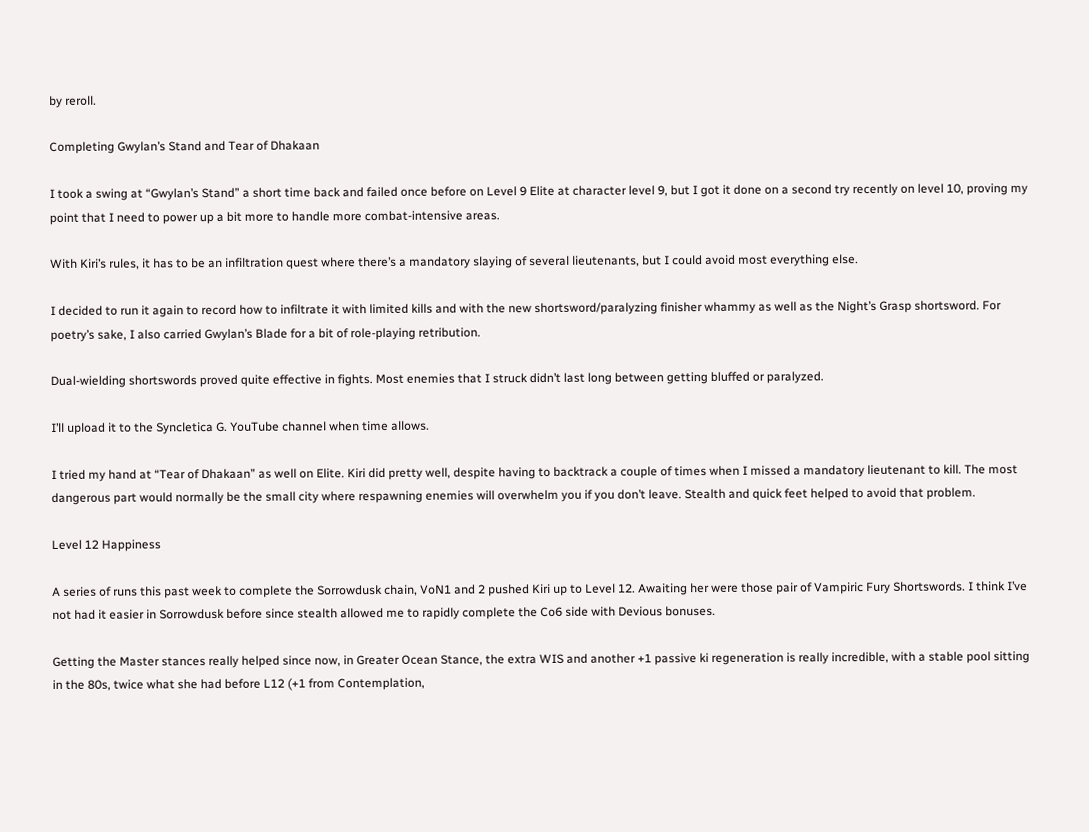by reroll.

Completing Gwylan’s Stand and Tear of Dhakaan

I took a swing at “Gwylan’s Stand” a short time back and failed once before on Level 9 Elite at character level 9, but I got it done on a second try recently on level 10, proving my point that I need to power up a bit more to handle more combat-intensive areas.

With Kiri’s rules, it has to be an infiltration quest where there’s a mandatory slaying of several lieutenants, but I could avoid most everything else.

I decided to run it again to record how to infiltrate it with limited kills and with the new shortsword/paralyzing finisher whammy as well as the Night’s Grasp shortsword. For poetry’s sake, I also carried Gwylan’s Blade for a bit of role-playing retribution.

Dual-wielding shortswords proved quite effective in fights. Most enemies that I struck didn’t last long between getting bluffed or paralyzed.

I’ll upload it to the Syncletica G. YouTube channel when time allows.

I tried my hand at “Tear of Dhakaan” as well on Elite. Kiri did pretty well, despite having to backtrack a couple of times when I missed a mandatory lieutenant to kill. The most dangerous part would normally be the small city where respawning enemies will overwhelm you if you don’t leave. Stealth and quick feet helped to avoid that problem.

Level 12 Happiness

A series of runs this past week to complete the Sorrowdusk chain, VoN1 and 2 pushed Kiri up to Level 12. Awaiting her were those pair of Vampiric Fury Shortswords. I think I’ve not had it easier in Sorrowdusk before since stealth allowed me to rapidly complete the Co6 side with Devious bonuses.

Getting the Master stances really helped since now, in Greater Ocean Stance, the extra WIS and another +1 passive ki regeneration is really incredible, with a stable pool sitting in the 80s, twice what she had before L12 (+1 from Contemplation,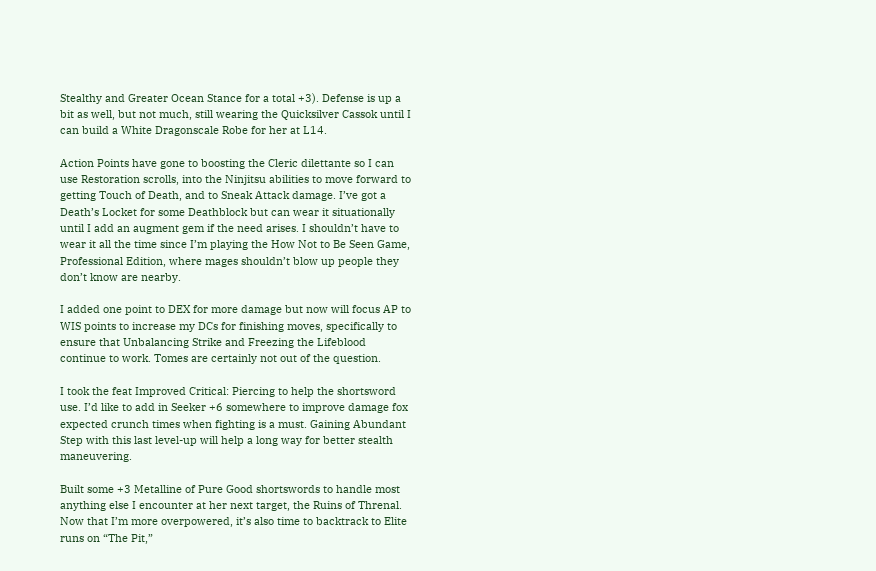Stealthy and Greater Ocean Stance for a total +3). Defense is up a bit as well, but not much, still wearing the Quicksilver Cassok until I can build a White Dragonscale Robe for her at L14.

Action Points have gone to boosting the Cleric dilettante so I can use Restoration scrolls, into the Ninjitsu abilities to move forward to getting Touch of Death, and to Sneak Attack damage. I’ve got a Death’s Locket for some Deathblock but can wear it situationally until I add an augment gem if the need arises. I shouldn’t have to wear it all the time since I’m playing the How Not to Be Seen Game, Professional Edition, where mages shouldn’t blow up people they don’t know are nearby.

I added one point to DEX for more damage but now will focus AP to WIS points to increase my DCs for finishing moves, specifically to ensure that Unbalancing Strike and Freezing the Lifeblood continue to work. Tomes are certainly not out of the question.

I took the feat Improved Critical: Piercing to help the shortsword use. I’d like to add in Seeker +6 somewhere to improve damage fox expected crunch times when fighting is a must. Gaining Abundant Step with this last level-up will help a long way for better stealth maneuvering.

Built some +3 Metalline of Pure Good shortswords to handle most anything else I encounter at her next target, the Ruins of Threnal. Now that I’m more overpowered, it’s also time to backtrack to Elite runs on “The Pit,”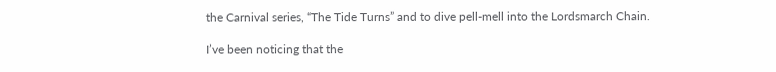the Carnival series, “The Tide Turns” and to dive pell-mell into the Lordsmarch Chain.

I’ve been noticing that the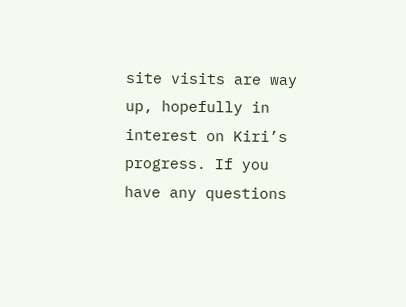site visits are way up, hopefully in interest on Kiri’s progress. If you have any questions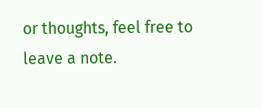or thoughts, feel free to leave a note.